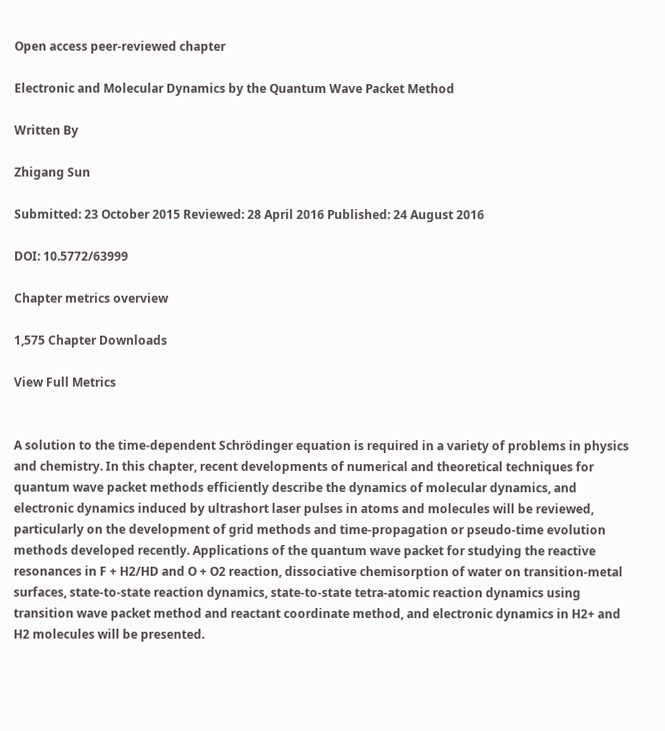Open access peer-reviewed chapter

Electronic and Molecular Dynamics by the Quantum Wave Packet Method

Written By

Zhigang Sun

Submitted: 23 October 2015 Reviewed: 28 April 2016 Published: 24 August 2016

DOI: 10.5772/63999

Chapter metrics overview

1,575 Chapter Downloads

View Full Metrics


A solution to the time‐dependent Schrödinger equation is required in a variety of problems in physics and chemistry. In this chapter, recent developments of numerical and theoretical techniques for quantum wave packet methods efficiently describe the dynamics of molecular dynamics, and electronic dynamics induced by ultrashort laser pulses in atoms and molecules will be reviewed, particularly on the development of grid methods and time‐propagation or pseudo‐time evolution methods developed recently. Applications of the quantum wave packet for studying the reactive resonances in F + H2/HD and O + O2 reaction, dissociative chemisorption of water on transition‐metal surfaces, state‐to‐state reaction dynamics, state‐to‐state tetra‐atomic reaction dynamics using transition wave packet method and reactant coordinate method, and electronic dynamics in H2+ and H2 molecules will be presented.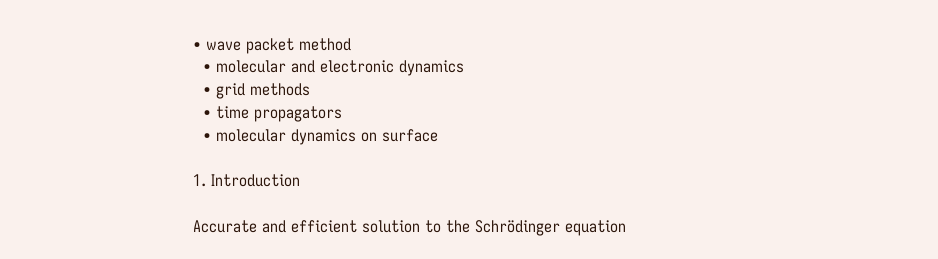• wave packet method
  • molecular and electronic dynamics
  • grid methods
  • time propagators
  • molecular dynamics on surface

1. Introduction

Accurate and efficient solution to the Schrödinger equation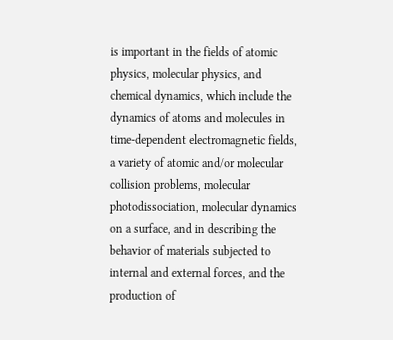is important in the fields of atomic physics, molecular physics, and chemical dynamics, which include the dynamics of atoms and molecules in time‐dependent electromagnetic fields, a variety of atomic and/or molecular collision problems, molecular photodissociation, molecular dynamics on a surface, and in describing the behavior of materials subjected to internal and external forces, and the production of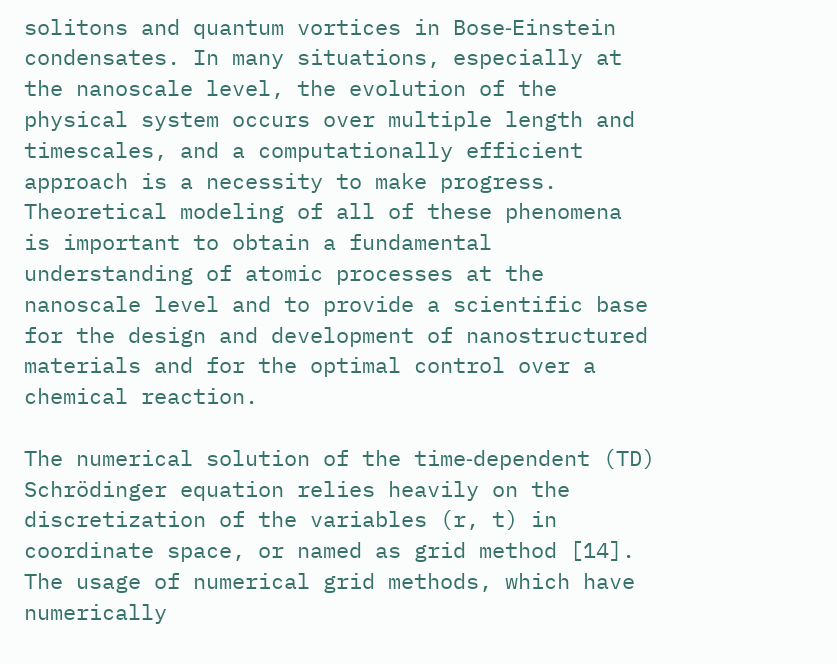solitons and quantum vortices in Bose‐Einstein condensates. In many situations, especially at the nanoscale level, the evolution of the physical system occurs over multiple length and timescales, and a computationally efficient approach is a necessity to make progress. Theoretical modeling of all of these phenomena is important to obtain a fundamental understanding of atomic processes at the nanoscale level and to provide a scientific base for the design and development of nanostructured materials and for the optimal control over a chemical reaction.

The numerical solution of the time‐dependent (TD) Schrödinger equation relies heavily on the discretization of the variables (r, t) in coordinate space, or named as grid method [14]. The usage of numerical grid methods, which have numerically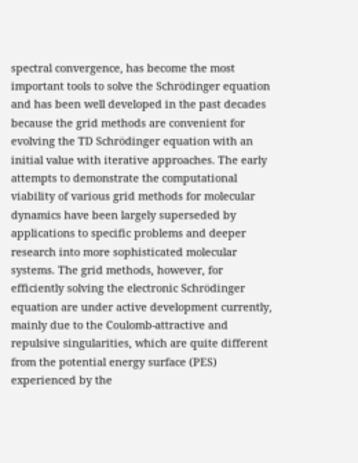spectral convergence, has become the most important tools to solve the Schrödinger equation and has been well developed in the past decades because the grid methods are convenient for evolving the TD Schrödinger equation with an initial value with iterative approaches. The early attempts to demonstrate the computational viability of various grid methods for molecular dynamics have been largely superseded by applications to specific problems and deeper research into more sophisticated molecular systems. The grid methods, however, for efficiently solving the electronic Schrödinger equation are under active development currently, mainly due to the Coulomb‐attractive and repulsive singularities, which are quite different from the potential energy surface (PES) experienced by the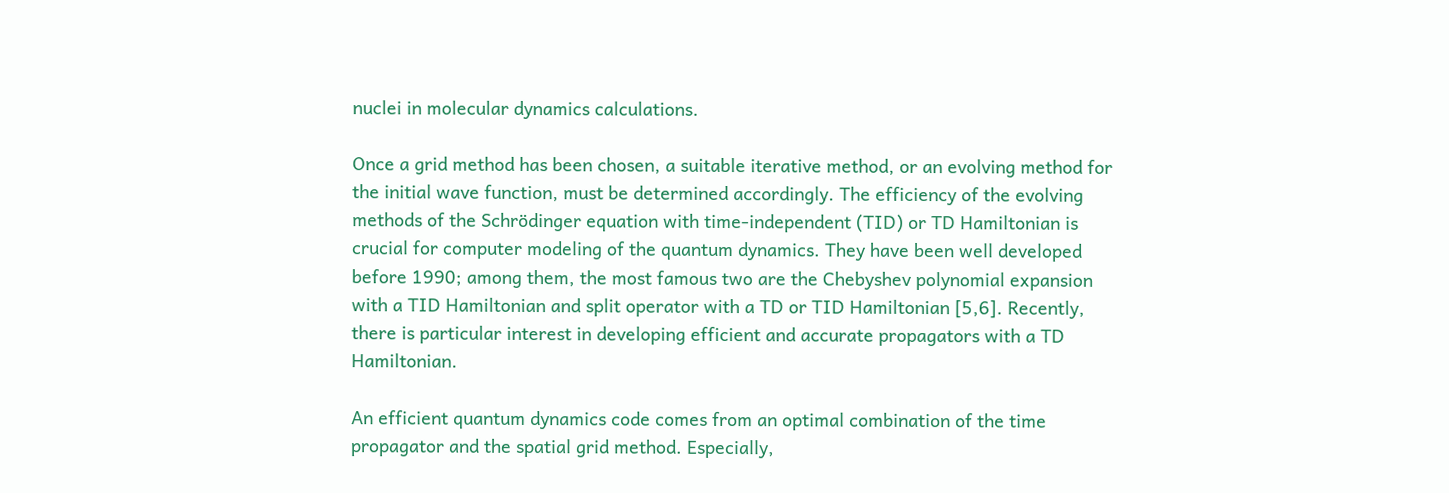nuclei in molecular dynamics calculations.

Once a grid method has been chosen, a suitable iterative method, or an evolving method for the initial wave function, must be determined accordingly. The efficiency of the evolving methods of the Schrödinger equation with time‐independent (TID) or TD Hamiltonian is crucial for computer modeling of the quantum dynamics. They have been well developed before 1990; among them, the most famous two are the Chebyshev polynomial expansion with a TID Hamiltonian and split operator with a TD or TID Hamiltonian [5,6]. Recently, there is particular interest in developing efficient and accurate propagators with a TD Hamiltonian.

An efficient quantum dynamics code comes from an optimal combination of the time propagator and the spatial grid method. Especially,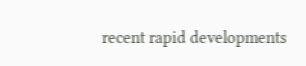recent rapid developments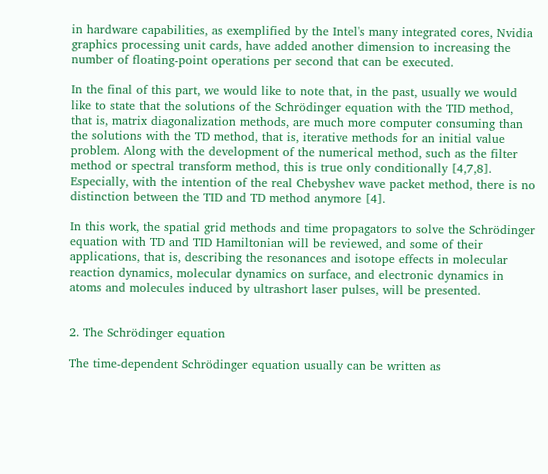in hardware capabilities, as exemplified by the Intel's many integrated cores, Nvidia graphics processing unit cards, have added another dimension to increasing the number of floating‐point operations per second that can be executed.

In the final of this part, we would like to note that, in the past, usually we would like to state that the solutions of the Schrödinger equation with the TID method, that is, matrix diagonalization methods, are much more computer consuming than the solutions with the TD method, that is, iterative methods for an initial value problem. Along with the development of the numerical method, such as the filter method or spectral transform method, this is true only conditionally [4,7,8]. Especially, with the intention of the real Chebyshev wave packet method, there is no distinction between the TID and TD method anymore [4].

In this work, the spatial grid methods and time propagators to solve the Schrödinger equation with TD and TID Hamiltonian will be reviewed, and some of their applications, that is, describing the resonances and isotope effects in molecular reaction dynamics, molecular dynamics on surface, and electronic dynamics in atoms and molecules induced by ultrashort laser pulses, will be presented.


2. The Schrödinger equation

The time‐dependent Schrödinger equation usually can be written as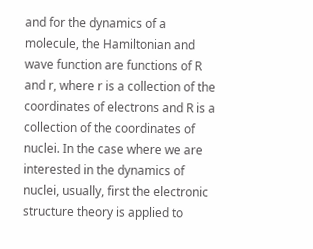and for the dynamics of a molecule, the Hamiltonian and wave function are functions of R and r, where r is a collection of the coordinates of electrons and R is a collection of the coordinates of nuclei. In the case where we are interested in the dynamics of nuclei, usually, first the electronic structure theory is applied to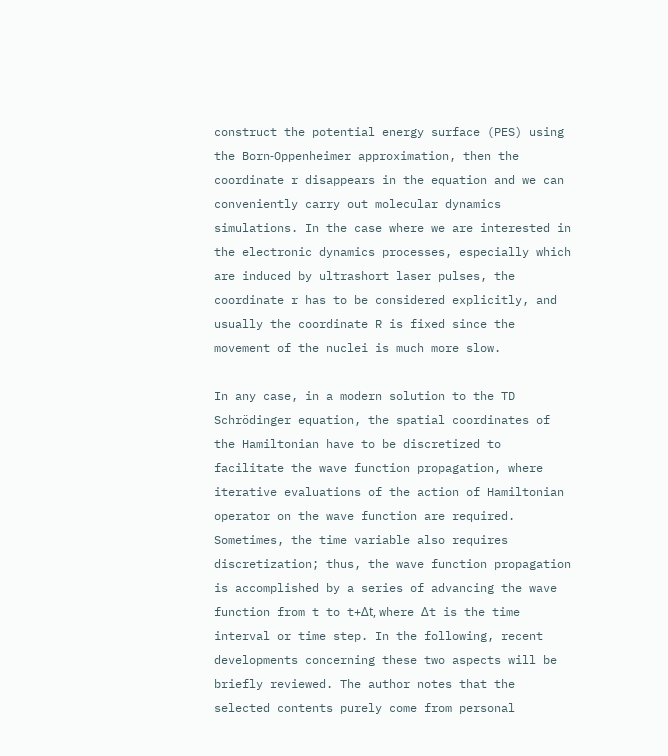construct the potential energy surface (PES) using the Born‐Oppenheimer approximation, then the coordinate r disappears in the equation and we can conveniently carry out molecular dynamics simulations. In the case where we are interested in the electronic dynamics processes, especially which are induced by ultrashort laser pulses, the coordinate r has to be considered explicitly, and usually the coordinate R is fixed since the movement of the nuclei is much more slow.

In any case, in a modern solution to the TD Schrödinger equation, the spatial coordinates of the Hamiltonian have to be discretized to facilitate the wave function propagation, where iterative evaluations of the action of Hamiltonian operator on the wave function are required. Sometimes, the time variable also requires discretization; thus, the wave function propagation is accomplished by a series of advancing the wave function from t to t+Δt, where Δt is the time interval or time step. In the following, recent developments concerning these two aspects will be briefly reviewed. The author notes that the selected contents purely come from personal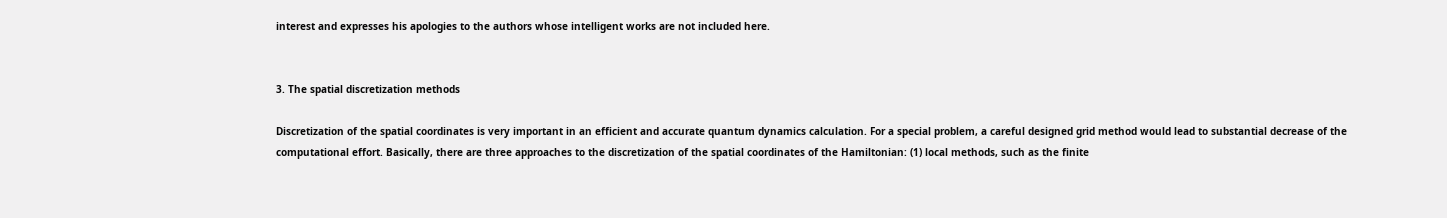interest and expresses his apologies to the authors whose intelligent works are not included here.


3. The spatial discretization methods

Discretization of the spatial coordinates is very important in an efficient and accurate quantum dynamics calculation. For a special problem, a careful designed grid method would lead to substantial decrease of the computational effort. Basically, there are three approaches to the discretization of the spatial coordinates of the Hamiltonian: (1) local methods, such as the finite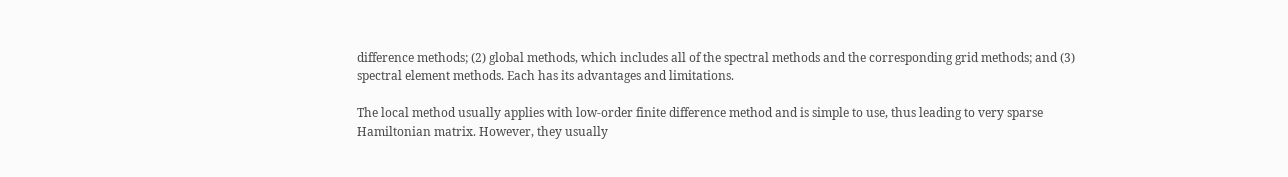difference methods; (2) global methods, which includes all of the spectral methods and the corresponding grid methods; and (3) spectral element methods. Each has its advantages and limitations.

The local method usually applies with low‐order finite difference method and is simple to use, thus leading to very sparse Hamiltonian matrix. However, they usually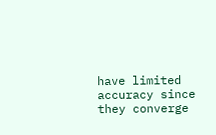have limited accuracy since they converge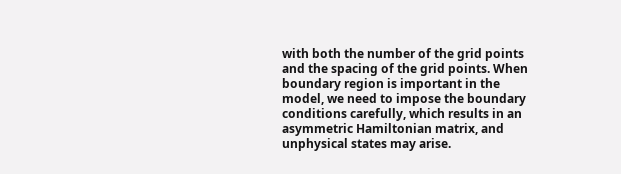with both the number of the grid points and the spacing of the grid points. When boundary region is important in the model, we need to impose the boundary conditions carefully, which results in an asymmetric Hamiltonian matrix, and unphysical states may arise.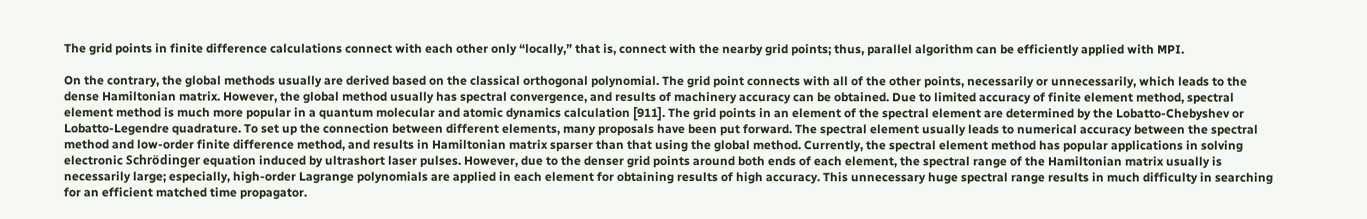The grid points in finite difference calculations connect with each other only “locally,” that is, connect with the nearby grid points; thus, parallel algorithm can be efficiently applied with MPI.

On the contrary, the global methods usually are derived based on the classical orthogonal polynomial. The grid point connects with all of the other points, necessarily or unnecessarily, which leads to the dense Hamiltonian matrix. However, the global method usually has spectral convergence, and results of machinery accuracy can be obtained. Due to limited accuracy of finite element method, spectral element method is much more popular in a quantum molecular and atomic dynamics calculation [911]. The grid points in an element of the spectral element are determined by the Lobatto‐Chebyshev or Lobatto‐Legendre quadrature. To set up the connection between different elements, many proposals have been put forward. The spectral element usually leads to numerical accuracy between the spectral method and low‐order finite difference method, and results in Hamiltonian matrix sparser than that using the global method. Currently, the spectral element method has popular applications in solving electronic Schrödinger equation induced by ultrashort laser pulses. However, due to the denser grid points around both ends of each element, the spectral range of the Hamiltonian matrix usually is necessarily large; especially, high‐order Lagrange polynomials are applied in each element for obtaining results of high accuracy. This unnecessary huge spectral range results in much difficulty in searching for an efficient matched time propagator.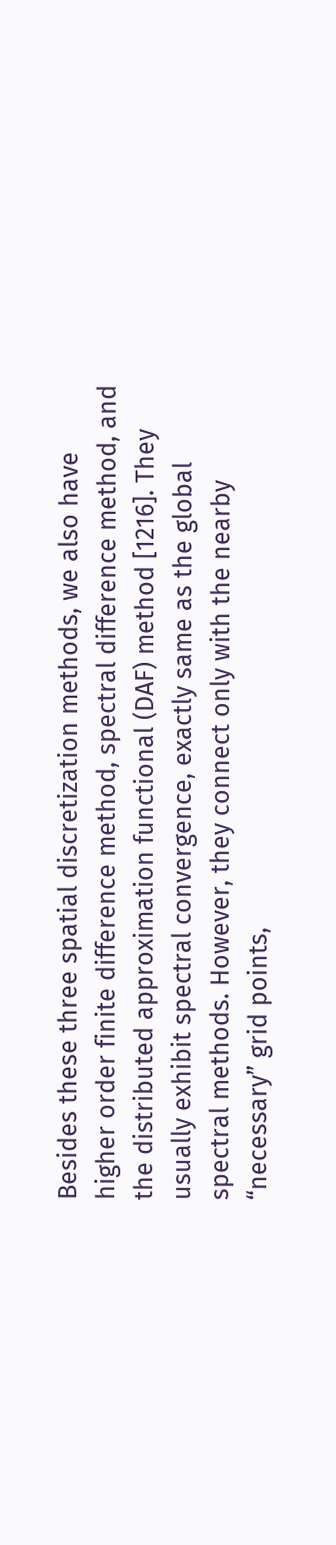Besides these three spatial discretization methods, we also have higher order finite difference method, spectral difference method, and the distributed approximation functional (DAF) method [1216]. They usually exhibit spectral convergence, exactly same as the global spectral methods. However, they connect only with the nearby “necessary” grid points,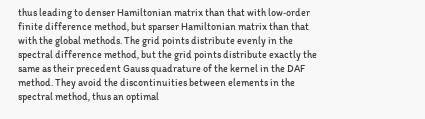thus leading to denser Hamiltonian matrix than that with low‐order finite difference method, but sparser Hamiltonian matrix than that with the global methods. The grid points distribute evenly in the spectral difference method, but the grid points distribute exactly the same as their precedent Gauss quadrature of the kernel in the DAF method. They avoid the discontinuities between elements in the spectral method, thus an optimal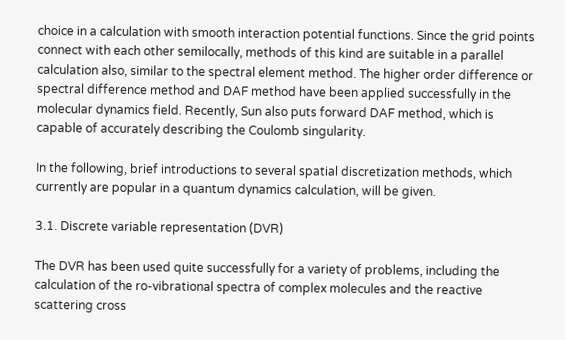choice in a calculation with smooth interaction potential functions. Since the grid points connect with each other semilocally, methods of this kind are suitable in a parallel calculation also, similar to the spectral element method. The higher order difference or spectral difference method and DAF method have been applied successfully in the molecular dynamics field. Recently, Sun also puts forward DAF method, which is capable of accurately describing the Coulomb singularity.

In the following, brief introductions to several spatial discretization methods, which currently are popular in a quantum dynamics calculation, will be given.

3.1. Discrete variable representation (DVR)

The DVR has been used quite successfully for a variety of problems, including the calculation of the ro‐vibrational spectra of complex molecules and the reactive scattering cross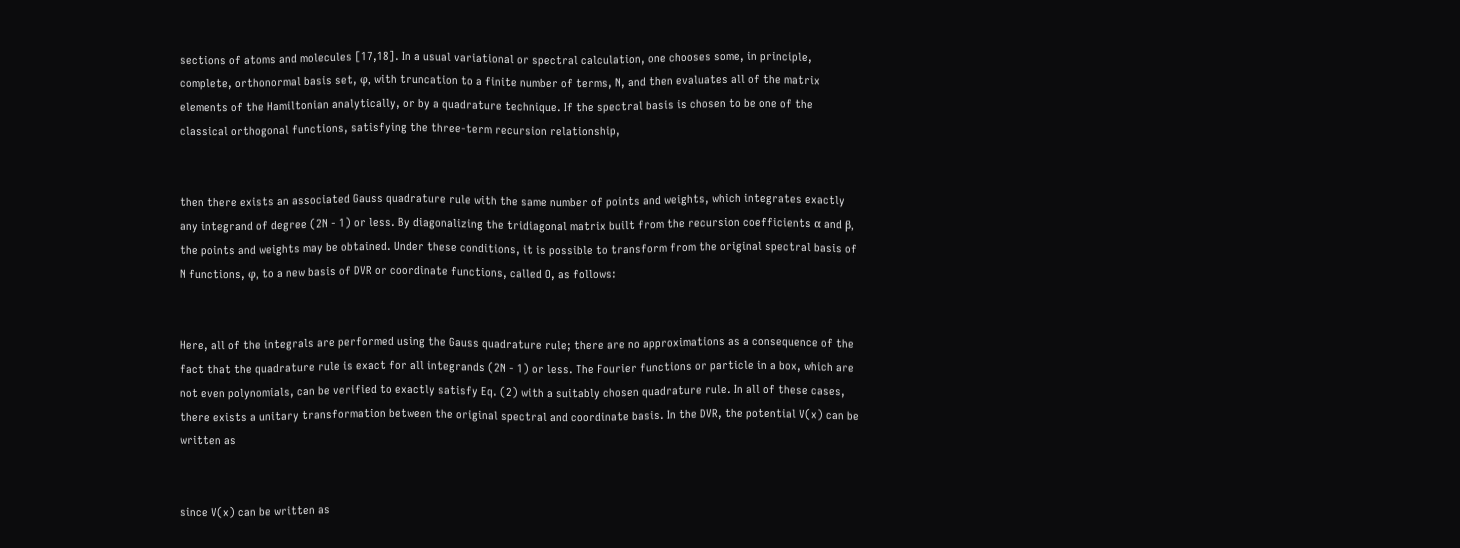sections of atoms and molecules [17,18]. In a usual variational or spectral calculation, one chooses some, in principle, complete, orthonormal basis set, φ, with truncation to a finite number of terms, N, and then evaluates all of the matrix elements of the Hamiltonian analytically, or by a quadrature technique. If the spectral basis is chosen to be one of the classical orthogonal functions, satisfying the three‐term recursion relationship,


then there exists an associated Gauss quadrature rule with the same number of points and weights, which integrates exactly any integrand of degree (2N - 1) or less. By diagonalizing the tridiagonal matrix built from the recursion coefficients α and β, the points and weights may be obtained. Under these conditions, it is possible to transform from the original spectral basis of N functions, φ, to a new basis of DVR or coordinate functions, called O, as follows:


Here, all of the integrals are performed using the Gauss quadrature rule; there are no approximations as a consequence of the fact that the quadrature rule is exact for all integrands (2N - 1) or less. The Fourier functions or particle in a box, which are not even polynomials, can be verified to exactly satisfy Eq. (2) with a suitably chosen quadrature rule. In all of these cases, there exists a unitary transformation between the original spectral and coordinate basis. In the DVR, the potential V(x) can be written as


since V(x) can be written as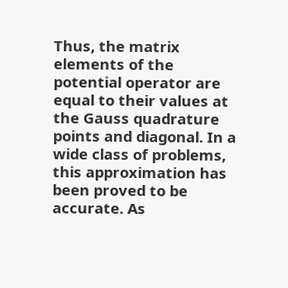Thus, the matrix elements of the potential operator are equal to their values at the Gauss quadrature points and diagonal. In a wide class of problems, this approximation has been proved to be accurate. As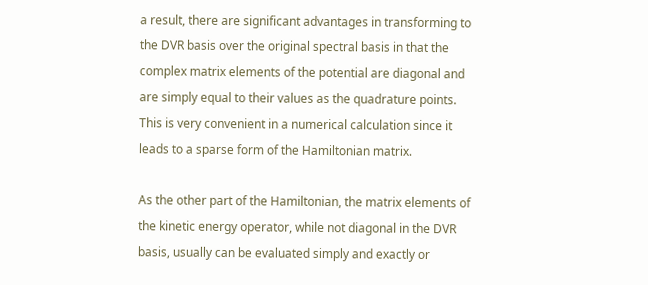a result, there are significant advantages in transforming to the DVR basis over the original spectral basis in that the complex matrix elements of the potential are diagonal and are simply equal to their values as the quadrature points. This is very convenient in a numerical calculation since it leads to a sparse form of the Hamiltonian matrix.

As the other part of the Hamiltonian, the matrix elements of the kinetic energy operator, while not diagonal in the DVR basis, usually can be evaluated simply and exactly or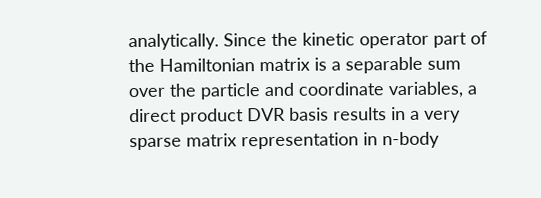analytically. Since the kinetic operator part of the Hamiltonian matrix is a separable sum over the particle and coordinate variables, a direct product DVR basis results in a very sparse matrix representation in n‐body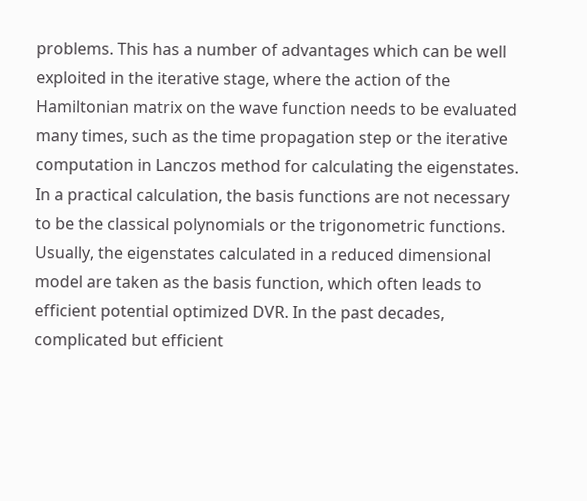problems. This has a number of advantages which can be well exploited in the iterative stage, where the action of the Hamiltonian matrix on the wave function needs to be evaluated many times, such as the time propagation step or the iterative computation in Lanczos method for calculating the eigenstates. In a practical calculation, the basis functions are not necessary to be the classical polynomials or the trigonometric functions. Usually, the eigenstates calculated in a reduced dimensional model are taken as the basis function, which often leads to efficient potential optimized DVR. In the past decades, complicated but efficient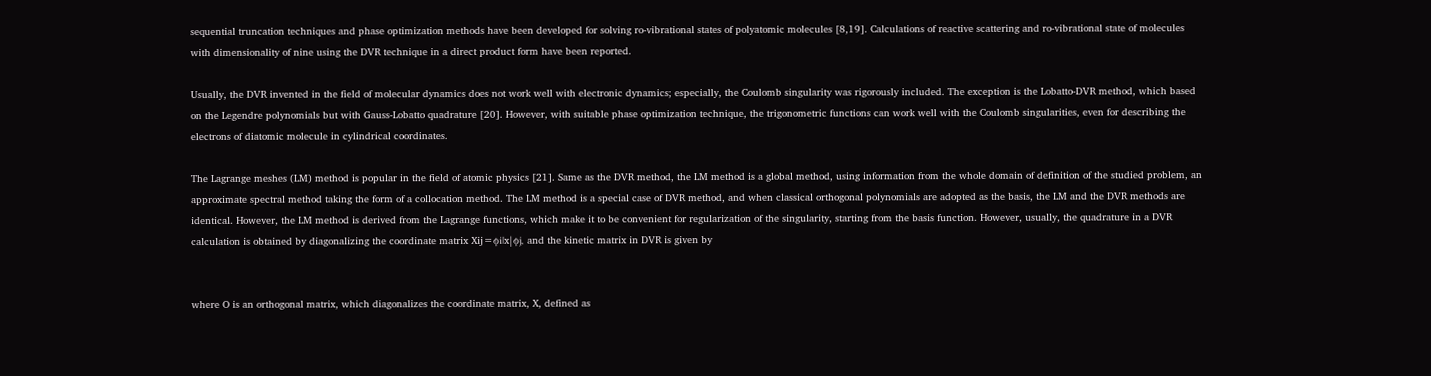sequential truncation techniques and phase optimization methods have been developed for solving ro‐vibrational states of polyatomic molecules [8,19]. Calculations of reactive scattering and ro‐vibrational state of molecules with dimensionality of nine using the DVR technique in a direct product form have been reported.

Usually, the DVR invented in the field of molecular dynamics does not work well with electronic dynamics; especially, the Coulomb singularity was rigorously included. The exception is the Lobatto‐DVR method, which based on the Legendre polynomials but with Gauss‐Lobatto quadrature [20]. However, with suitable phase optimization technique, the trigonometric functions can work well with the Coulomb singularities, even for describing the electrons of diatomic molecule in cylindrical coordinates.

The Lagrange meshes (LM) method is popular in the field of atomic physics [21]. Same as the DVR method, the LM method is a global method, using information from the whole domain of definition of the studied problem, an approximate spectral method taking the form of a collocation method. The LM method is a special case of DVR method, and when classical orthogonal polynomials are adopted as the basis, the LM and the DVR methods are identical. However, the LM method is derived from the Lagrange functions, which make it to be convenient for regularization of the singularity, starting from the basis function. However, usually, the quadrature in a DVR calculation is obtained by diagonalizing the coordinate matrix Xij=ϕi|x|ϕj, and the kinetic matrix in DVR is given by


where O is an orthogonal matrix, which diagonalizes the coordinate matrix, X, defined as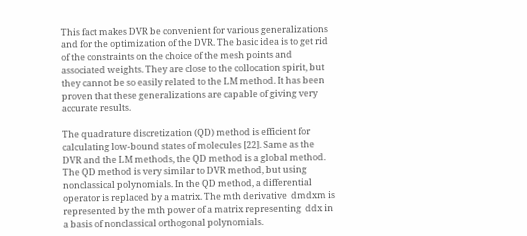This fact makes DVR be convenient for various generalizations and for the optimization of the DVR. The basic idea is to get rid of the constraints on the choice of the mesh points and associated weights. They are close to the collocation spirit, but they cannot be so easily related to the LM method. It has been proven that these generalizations are capable of giving very accurate results.

The quadrature discretization (QD) method is efficient for calculating low‐bound states of molecules [22]. Same as the DVR and the LM methods, the QD method is a global method. The QD method is very similar to DVR method, but using nonclassical polynomials. In the QD method, a differential operator is replaced by a matrix. The mth derivative  dmdxm is represented by the mth power of a matrix representing  ddx in a basis of nonclassical orthogonal polynomials.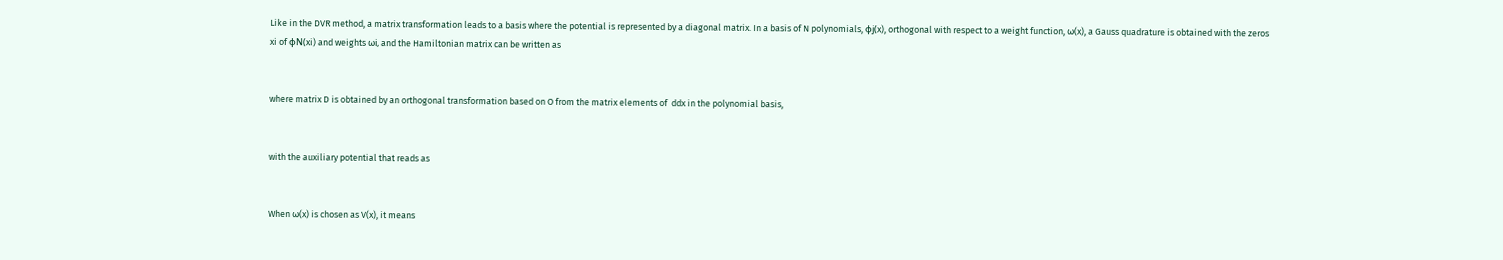Like in the DVR method, a matrix transformation leads to a basis where the potential is represented by a diagonal matrix. In a basis of N polynomials, ϕj(x), orthogonal with respect to a weight function, ω(x), a Gauss quadrature is obtained with the zeros xi of ϕN(xi) and weights ωi, and the Hamiltonian matrix can be written as


where matrix D is obtained by an orthogonal transformation based on O from the matrix elements of  ddx in the polynomial basis,


with the auxiliary potential that reads as


When ω(x) is chosen as V(x), it means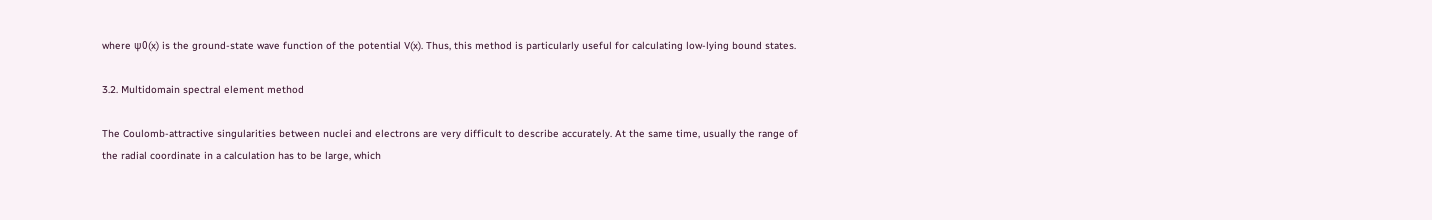where ψ0(x) is the ground‐state wave function of the potential V(x). Thus, this method is particularly useful for calculating low‐lying bound states.

3.2. Multidomain spectral element method

The Coulomb‐attractive singularities between nuclei and electrons are very difficult to describe accurately. At the same time, usually the range of the radial coordinate in a calculation has to be large, which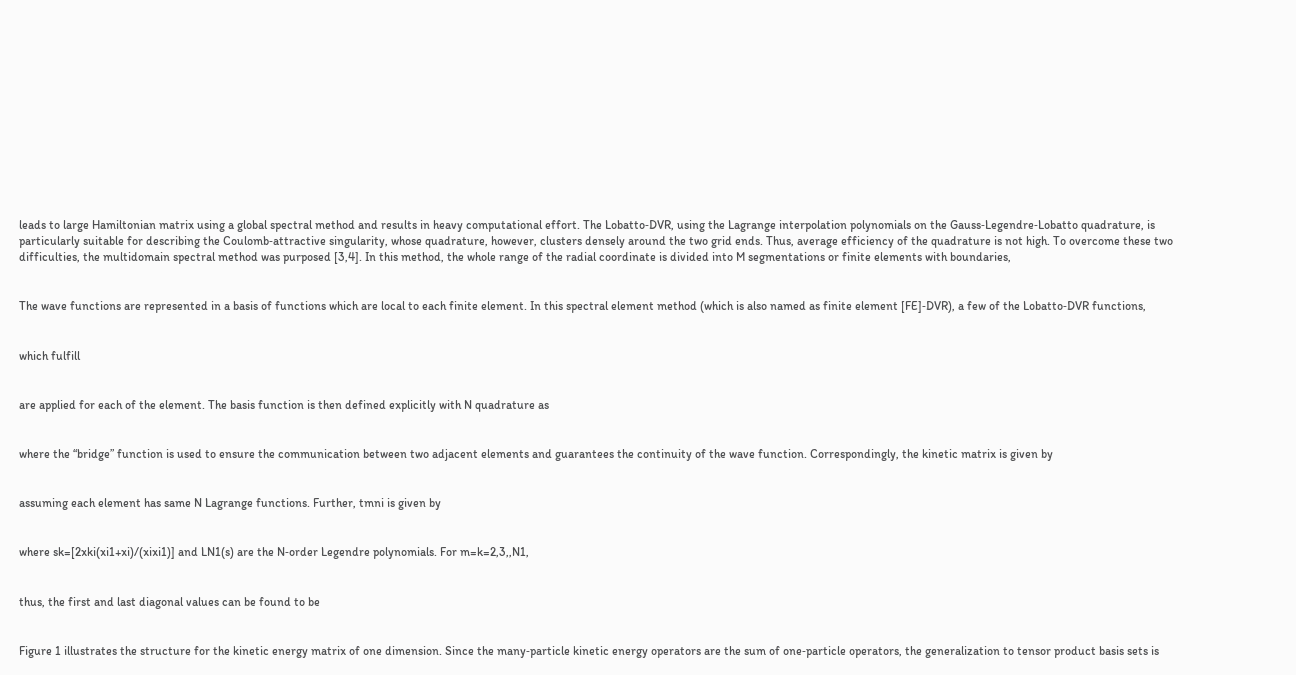leads to large Hamiltonian matrix using a global spectral method and results in heavy computational effort. The Lobatto‐DVR, using the Lagrange interpolation polynomials on the Gauss‐Legendre‐Lobatto quadrature, is particularly suitable for describing the Coulomb‐attractive singularity, whose quadrature, however, clusters densely around the two grid ends. Thus, average efficiency of the quadrature is not high. To overcome these two difficulties, the multidomain spectral method was purposed [3,4]. In this method, the whole range of the radial coordinate is divided into M segmentations or finite elements with boundaries,


The wave functions are represented in a basis of functions which are local to each finite element. In this spectral element method (which is also named as finite element [FE]‐DVR), a few of the Lobatto‐DVR functions,


which fulfill


are applied for each of the element. The basis function is then defined explicitly with N quadrature as


where the “bridge” function is used to ensure the communication between two adjacent elements and guarantees the continuity of the wave function. Correspondingly, the kinetic matrix is given by


assuming each element has same N Lagrange functions. Further, tmni is given by


where sk=[2xki(xi1+xi)/(xixi1)] and LN1(s) are the N‐order Legendre polynomials. For m=k=2,3,,N1,


thus, the first and last diagonal values can be found to be


Figure 1 illustrates the structure for the kinetic energy matrix of one dimension. Since the many‐particle kinetic energy operators are the sum of one‐particle operators, the generalization to tensor product basis sets is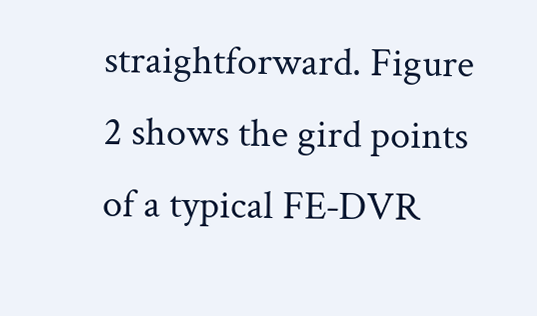straightforward. Figure 2 shows the gird points of a typical FE‐DVR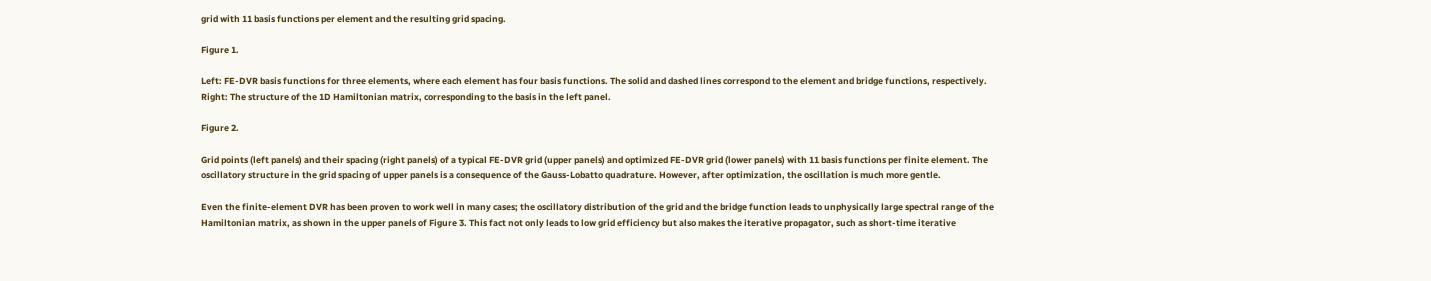grid with 11 basis functions per element and the resulting grid spacing.

Figure 1.

Left: FE‐DVR basis functions for three elements, where each element has four basis functions. The solid and dashed lines correspond to the element and bridge functions, respectively. Right: The structure of the 1D Hamiltonian matrix, corresponding to the basis in the left panel.

Figure 2.

Grid points (left panels) and their spacing (right panels) of a typical FE‐DVR grid (upper panels) and optimized FE‐DVR grid (lower panels) with 11 basis functions per finite element. The oscillatory structure in the grid spacing of upper panels is a consequence of the Gauss‐Lobatto quadrature. However, after optimization, the oscillation is much more gentle.

Even the finite‐element DVR has been proven to work well in many cases; the oscillatory distribution of the grid and the bridge function leads to unphysically large spectral range of the Hamiltonian matrix, as shown in the upper panels of Figure 3. This fact not only leads to low grid efficiency but also makes the iterative propagator, such as short‐time iterative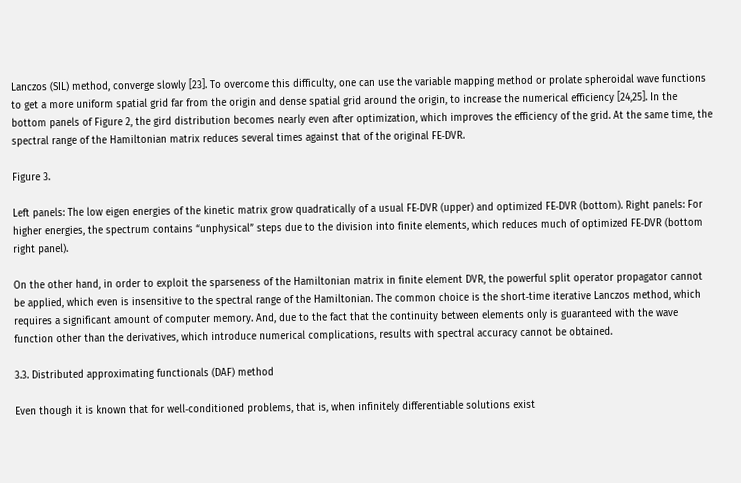Lanczos (SIL) method, converge slowly [23]. To overcome this difficulty, one can use the variable mapping method or prolate spheroidal wave functions to get a more uniform spatial grid far from the origin and dense spatial grid around the origin, to increase the numerical efficiency [24,25]. In the bottom panels of Figure 2, the gird distribution becomes nearly even after optimization, which improves the efficiency of the grid. At the same time, the spectral range of the Hamiltonian matrix reduces several times against that of the original FE‐DVR.

Figure 3.

Left panels: The low eigen energies of the kinetic matrix grow quadratically of a usual FE‐DVR (upper) and optimized FE‐DVR (bottom). Right panels: For higher energies, the spectrum contains “unphysical” steps due to the division into finite elements, which reduces much of optimized FE‐DVR (bottom right panel).

On the other hand, in order to exploit the sparseness of the Hamiltonian matrix in finite element DVR, the powerful split operator propagator cannot be applied, which even is insensitive to the spectral range of the Hamiltonian. The common choice is the short‐time iterative Lanczos method, which requires a significant amount of computer memory. And, due to the fact that the continuity between elements only is guaranteed with the wave function other than the derivatives, which introduce numerical complications, results with spectral accuracy cannot be obtained.

3.3. Distributed approximating functionals (DAF) method

Even though it is known that for well‐conditioned problems, that is, when infinitely differentiable solutions exist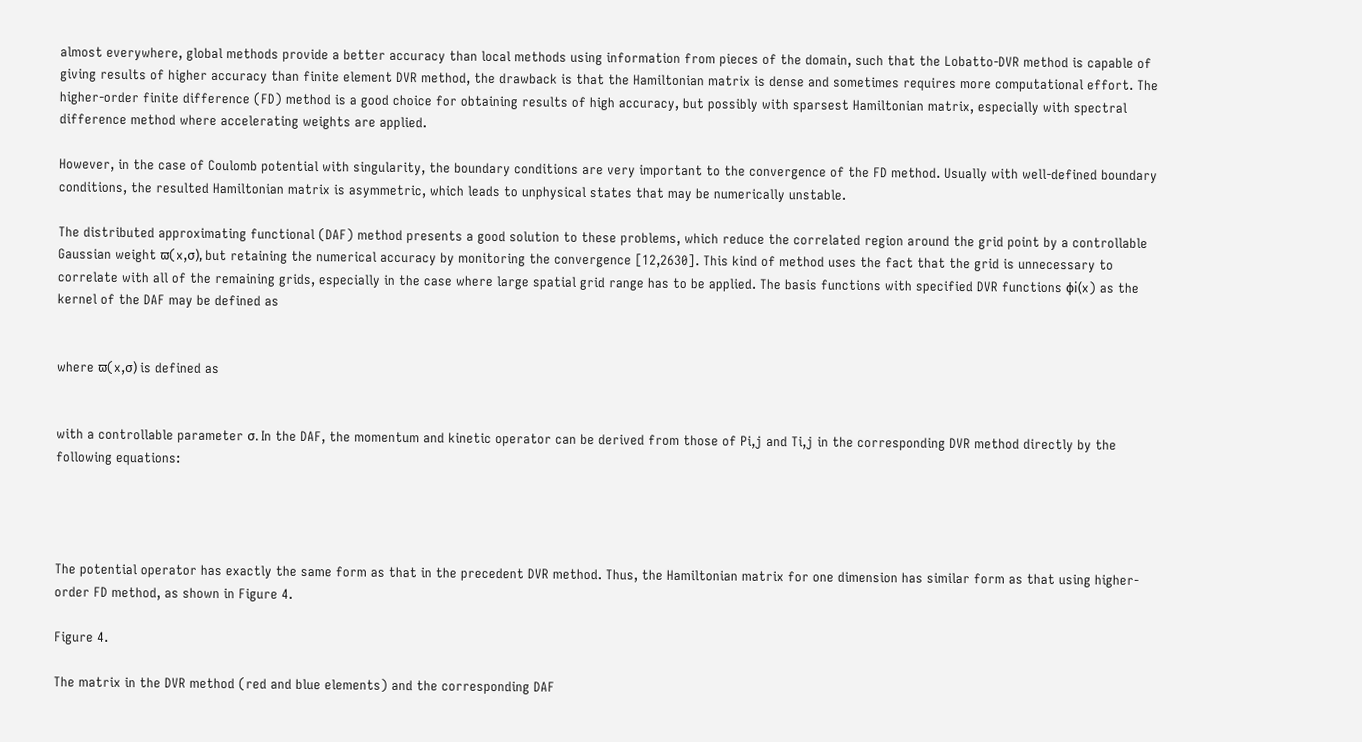almost everywhere, global methods provide a better accuracy than local methods using information from pieces of the domain, such that the Lobatto‐DVR method is capable of giving results of higher accuracy than finite element DVR method, the drawback is that the Hamiltonian matrix is dense and sometimes requires more computational effort. The higher‐order finite difference (FD) method is a good choice for obtaining results of high accuracy, but possibly with sparsest Hamiltonian matrix, especially with spectral difference method where accelerating weights are applied.

However, in the case of Coulomb potential with singularity, the boundary conditions are very important to the convergence of the FD method. Usually with well‐defined boundary conditions, the resulted Hamiltonian matrix is asymmetric, which leads to unphysical states that may be numerically unstable.

The distributed approximating functional (DAF) method presents a good solution to these problems, which reduce the correlated region around the grid point by a controllable Gaussian weight ϖ(x,σ), but retaining the numerical accuracy by monitoring the convergence [12,2630]. This kind of method uses the fact that the grid is unnecessary to correlate with all of the remaining grids, especially in the case where large spatial grid range has to be applied. The basis functions with specified DVR functions ϕi(x) as the kernel of the DAF may be defined as


where ϖ(x,σ) is defined as


with a controllable parameter σ. In the DAF, the momentum and kinetic operator can be derived from those of Pi,j and Ti,j in the corresponding DVR method directly by the following equations:




The potential operator has exactly the same form as that in the precedent DVR method. Thus, the Hamiltonian matrix for one dimension has similar form as that using higher‐order FD method, as shown in Figure 4.

Figure 4.

The matrix in the DVR method (red and blue elements) and the corresponding DAF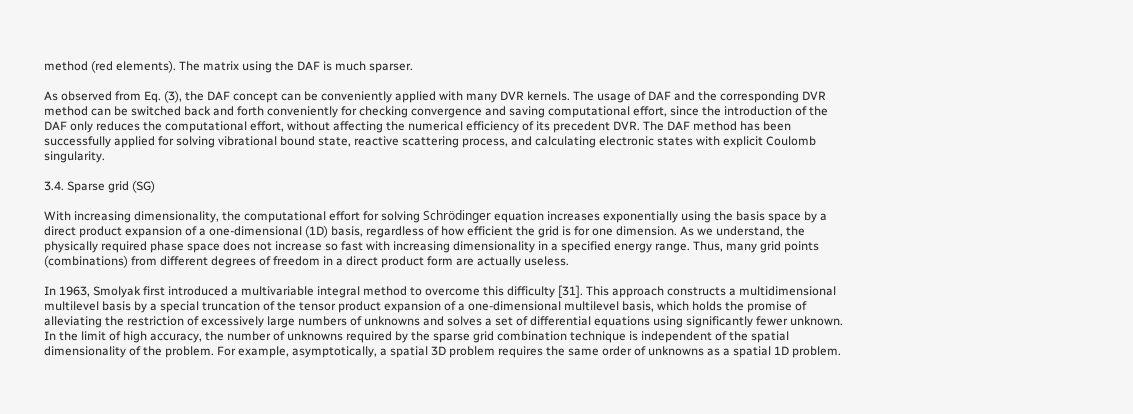method (red elements). The matrix using the DAF is much sparser.

As observed from Eq. (3), the DAF concept can be conveniently applied with many DVR kernels. The usage of DAF and the corresponding DVR method can be switched back and forth conveniently for checking convergence and saving computational effort, since the introduction of the DAF only reduces the computational effort, without affecting the numerical efficiency of its precedent DVR. The DAF method has been successfully applied for solving vibrational bound state, reactive scattering process, and calculating electronic states with explicit Coulomb singularity.

3.4. Sparse grid (SG)

With increasing dimensionality, the computational effort for solving Schrödinger equation increases exponentially using the basis space by a direct product expansion of a one‐dimensional (1D) basis, regardless of how efficient the grid is for one dimension. As we understand, the physically required phase space does not increase so fast with increasing dimensionality in a specified energy range. Thus, many grid points (combinations) from different degrees of freedom in a direct product form are actually useless.

In 1963, Smolyak first introduced a multivariable integral method to overcome this difficulty [31]. This approach constructs a multidimensional multilevel basis by a special truncation of the tensor product expansion of a one‐dimensional multilevel basis, which holds the promise of alleviating the restriction of excessively large numbers of unknowns and solves a set of differential equations using significantly fewer unknown. In the limit of high accuracy, the number of unknowns required by the sparse grid combination technique is independent of the spatial dimensionality of the problem. For example, asymptotically, a spatial 3D problem requires the same order of unknowns as a spatial 1D problem.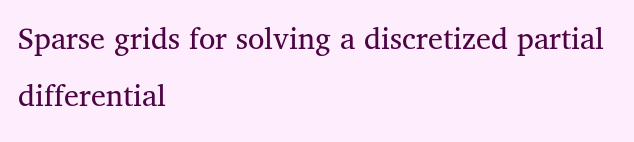Sparse grids for solving a discretized partial differential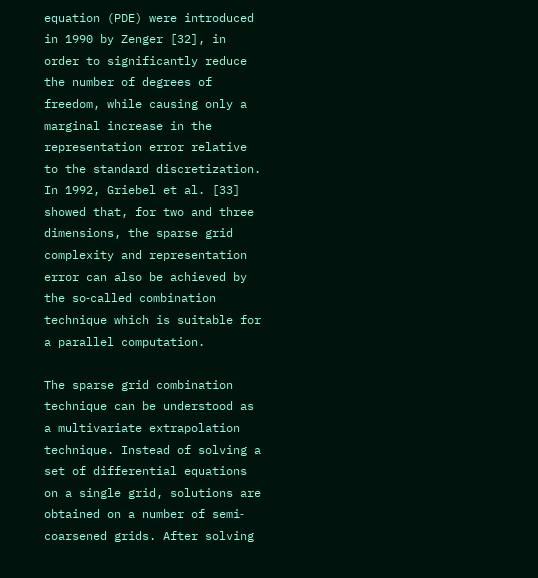equation (PDE) were introduced in 1990 by Zenger [32], in order to significantly reduce the number of degrees of freedom, while causing only a marginal increase in the representation error relative to the standard discretization. In 1992, Griebel et al. [33] showed that, for two and three dimensions, the sparse grid complexity and representation error can also be achieved by the so‐called combination technique which is suitable for a parallel computation.

The sparse grid combination technique can be understood as a multivariate extrapolation technique. Instead of solving a set of differential equations on a single grid, solutions are obtained on a number of semi‐coarsened grids. After solving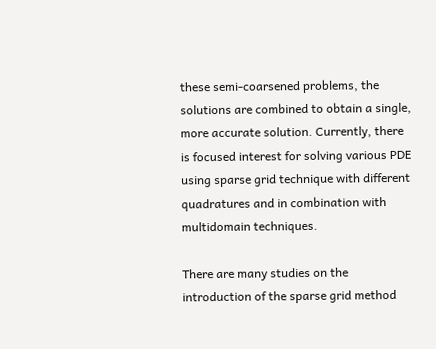these semi‐coarsened problems, the solutions are combined to obtain a single, more accurate solution. Currently, there is focused interest for solving various PDE using sparse grid technique with different quadratures and in combination with multidomain techniques.

There are many studies on the introduction of the sparse grid method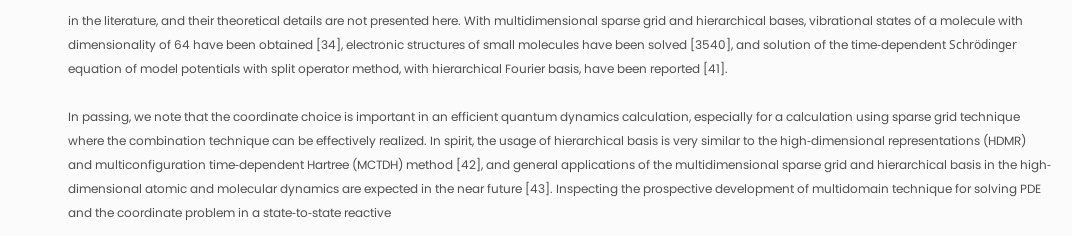in the literature, and their theoretical details are not presented here. With multidimensional sparse grid and hierarchical bases, vibrational states of a molecule with dimensionality of 64 have been obtained [34], electronic structures of small molecules have been solved [3540], and solution of the time‐dependent Schrödinger equation of model potentials with split operator method, with hierarchical Fourier basis, have been reported [41].

In passing, we note that the coordinate choice is important in an efficient quantum dynamics calculation, especially for a calculation using sparse grid technique where the combination technique can be effectively realized. In spirit, the usage of hierarchical basis is very similar to the high‐dimensional representations (HDMR) and multiconfiguration time‐dependent Hartree (MCTDH) method [42], and general applications of the multidimensional sparse grid and hierarchical basis in the high‐dimensional atomic and molecular dynamics are expected in the near future [43]. Inspecting the prospective development of multidomain technique for solving PDE and the coordinate problem in a state‐to‐state reactive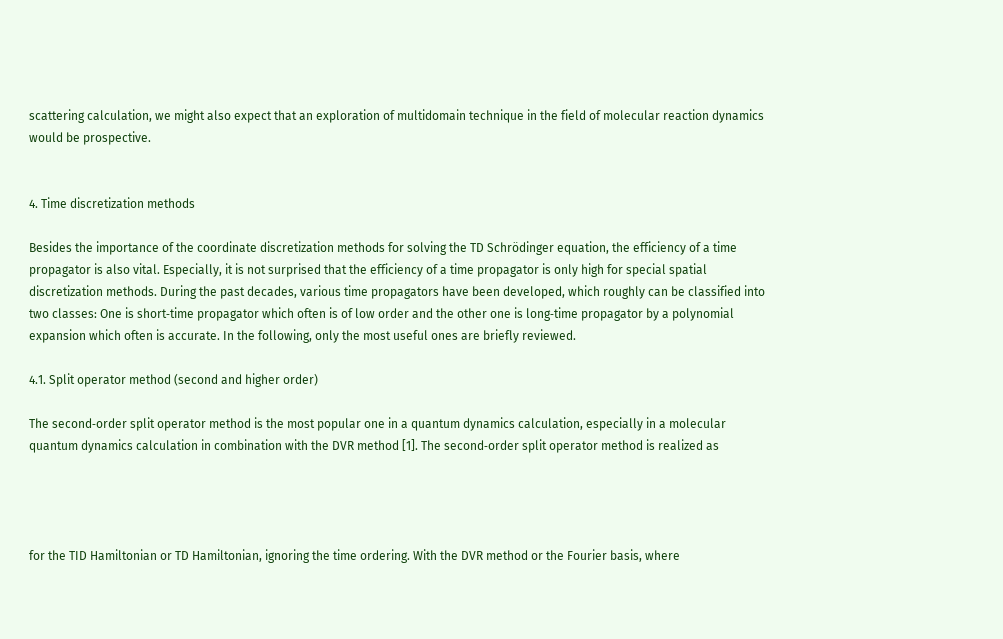scattering calculation, we might also expect that an exploration of multidomain technique in the field of molecular reaction dynamics would be prospective.


4. Time discretization methods

Besides the importance of the coordinate discretization methods for solving the TD Schrödinger equation, the efficiency of a time propagator is also vital. Especially, it is not surprised that the efficiency of a time propagator is only high for special spatial discretization methods. During the past decades, various time propagators have been developed, which roughly can be classified into two classes: One is short‐time propagator which often is of low order and the other one is long‐time propagator by a polynomial expansion which often is accurate. In the following, only the most useful ones are briefly reviewed.

4.1. Split operator method (second and higher order)

The second‐order split operator method is the most popular one in a quantum dynamics calculation, especially in a molecular quantum dynamics calculation in combination with the DVR method [1]. The second‐order split operator method is realized as




for the TID Hamiltonian or TD Hamiltonian, ignoring the time ordering. With the DVR method or the Fourier basis, where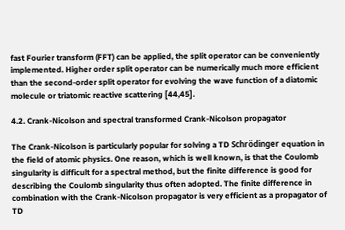fast Fourier transform (FFT) can be applied, the split operator can be conveniently implemented. Higher order split operator can be numerically much more efficient than the second‐order split operator for evolving the wave function of a diatomic molecule or triatomic reactive scattering [44,45].

4.2. Crank‐Nicolson and spectral transformed Crank‐Nicolson propagator

The Crank‐Nicolson is particularly popular for solving a TD Schrödinger equation in the field of atomic physics. One reason, which is well known, is that the Coulomb singularity is difficult for a spectral method, but the finite difference is good for describing the Coulomb singularity thus often adopted. The finite difference in combination with the Crank‐Nicolson propagator is very efficient as a propagator of TD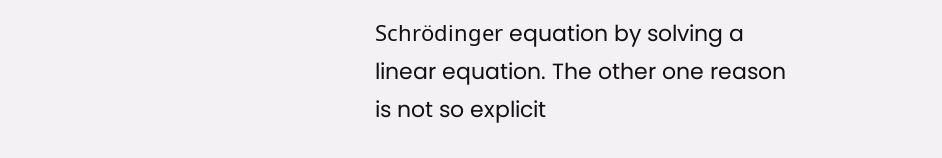Schrödinger equation by solving a linear equation. The other one reason is not so explicit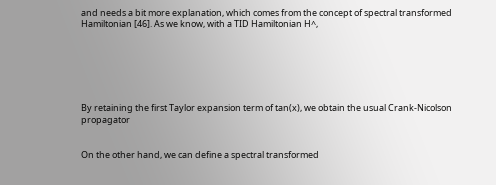and needs a bit more explanation, which comes from the concept of spectral transformed Hamiltonian [46]. As we know, with a TID Hamiltonian H^,






By retaining the first Taylor expansion term of tan(x), we obtain the usual Crank‐Nicolson propagator


On the other hand, we can define a spectral transformed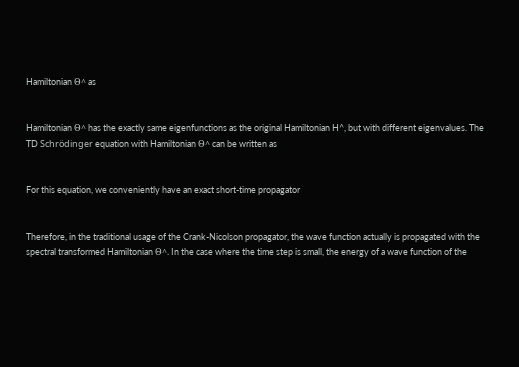Hamiltonian Θ^ as


Hamiltonian Θ^ has the exactly same eigenfunctions as the original Hamiltonian H^, but with different eigenvalues. The TD Schrödinger equation with Hamiltonian Θ^ can be written as


For this equation, we conveniently have an exact short‐time propagator


Therefore, in the traditional usage of the Crank‐Nicolson propagator, the wave function actually is propagated with the spectral transformed Hamiltonian Θ^. In the case where the time step is small, the energy of a wave function of the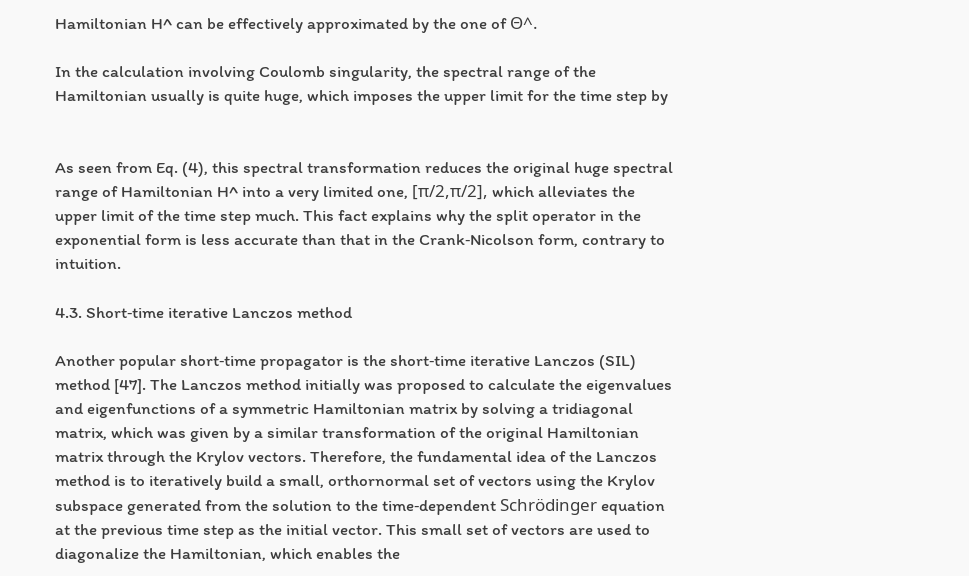Hamiltonian H^ can be effectively approximated by the one of Θ^.

In the calculation involving Coulomb singularity, the spectral range of the Hamiltonian usually is quite huge, which imposes the upper limit for the time step by


As seen from Eq. (4), this spectral transformation reduces the original huge spectral range of Hamiltonian H^ into a very limited one, [π/2,π/2], which alleviates the upper limit of the time step much. This fact explains why the split operator in the exponential form is less accurate than that in the Crank‐Nicolson form, contrary to intuition.

4.3. Short‐time iterative Lanczos method

Another popular short‐time propagator is the short‐time iterative Lanczos (SIL) method [47]. The Lanczos method initially was proposed to calculate the eigenvalues and eigenfunctions of a symmetric Hamiltonian matrix by solving a tridiagonal matrix, which was given by a similar transformation of the original Hamiltonian matrix through the Krylov vectors. Therefore, the fundamental idea of the Lanczos method is to iteratively build a small, orthornormal set of vectors using the Krylov subspace generated from the solution to the time‐dependent Schrödinger equation at the previous time step as the initial vector. This small set of vectors are used to diagonalize the Hamiltonian, which enables the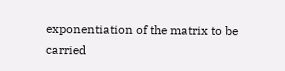exponentiation of the matrix to be carried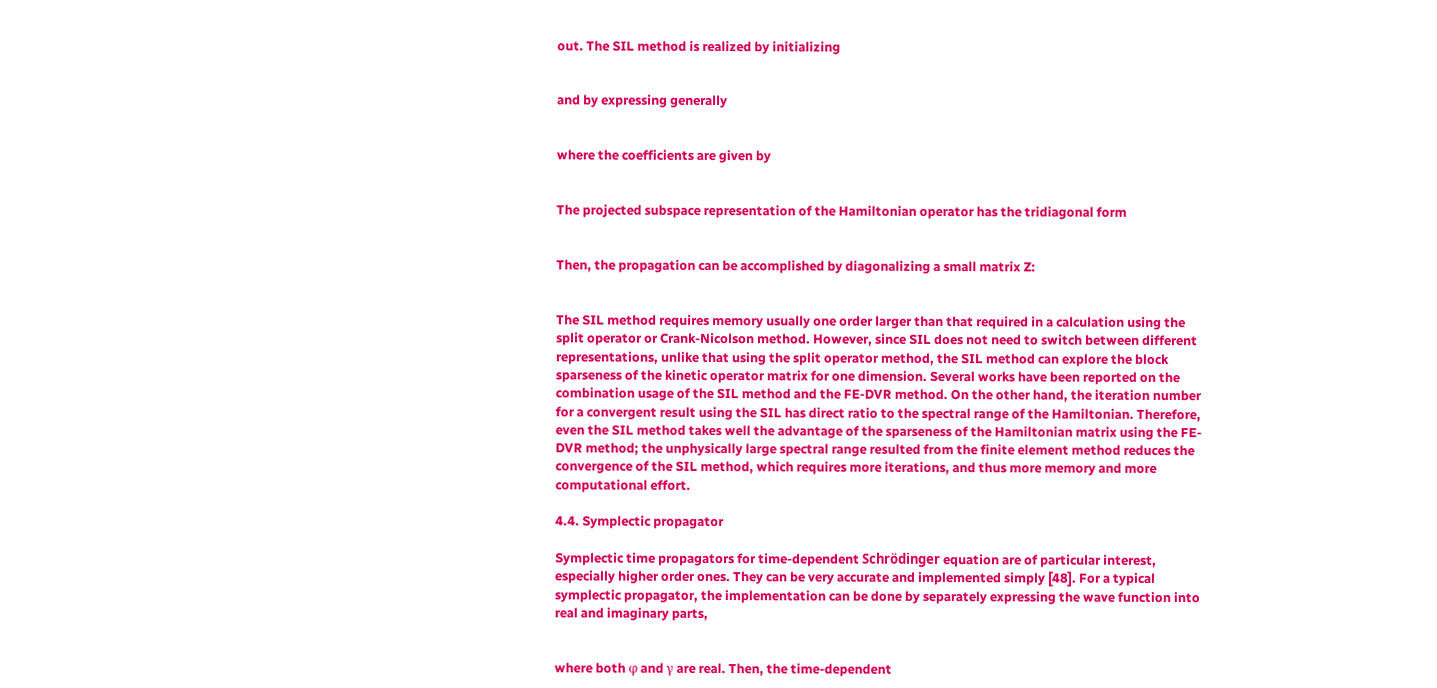out. The SIL method is realized by initializing


and by expressing generally


where the coefficients are given by


The projected subspace representation of the Hamiltonian operator has the tridiagonal form


Then, the propagation can be accomplished by diagonalizing a small matrix Z:


The SIL method requires memory usually one order larger than that required in a calculation using the split operator or Crank‐Nicolson method. However, since SIL does not need to switch between different representations, unlike that using the split operator method, the SIL method can explore the block sparseness of the kinetic operator matrix for one dimension. Several works have been reported on the combination usage of the SIL method and the FE‐DVR method. On the other hand, the iteration number for a convergent result using the SIL has direct ratio to the spectral range of the Hamiltonian. Therefore, even the SIL method takes well the advantage of the sparseness of the Hamiltonian matrix using the FE‐DVR method; the unphysically large spectral range resulted from the finite element method reduces the convergence of the SIL method, which requires more iterations, and thus more memory and more computational effort.

4.4. Symplectic propagator

Symplectic time propagators for time‐dependent Schrödinger equation are of particular interest, especially higher order ones. They can be very accurate and implemented simply [48]. For a typical symplectic propagator, the implementation can be done by separately expressing the wave function into real and imaginary parts,


where both φ and γ are real. Then, the time‐dependent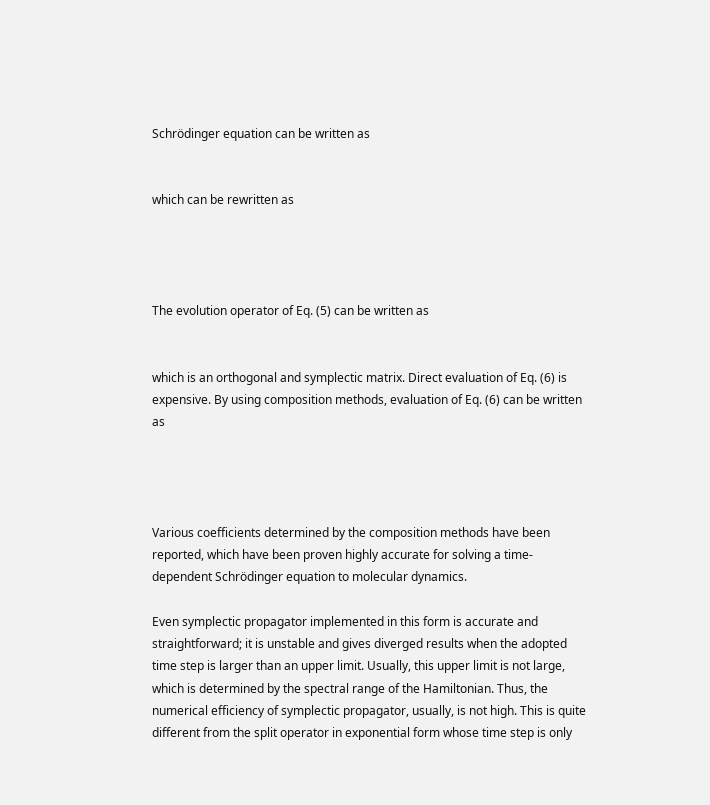Schrödinger equation can be written as


which can be rewritten as




The evolution operator of Eq. (5) can be written as


which is an orthogonal and symplectic matrix. Direct evaluation of Eq. (6) is expensive. By using composition methods, evaluation of Eq. (6) can be written as




Various coefficients determined by the composition methods have been reported, which have been proven highly accurate for solving a time‐dependent Schrödinger equation to molecular dynamics.

Even symplectic propagator implemented in this form is accurate and straightforward; it is unstable and gives diverged results when the adopted time step is larger than an upper limit. Usually, this upper limit is not large, which is determined by the spectral range of the Hamiltonian. Thus, the numerical efficiency of symplectic propagator, usually, is not high. This is quite different from the split operator in exponential form whose time step is only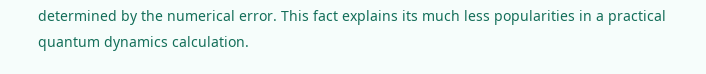determined by the numerical error. This fact explains its much less popularities in a practical quantum dynamics calculation.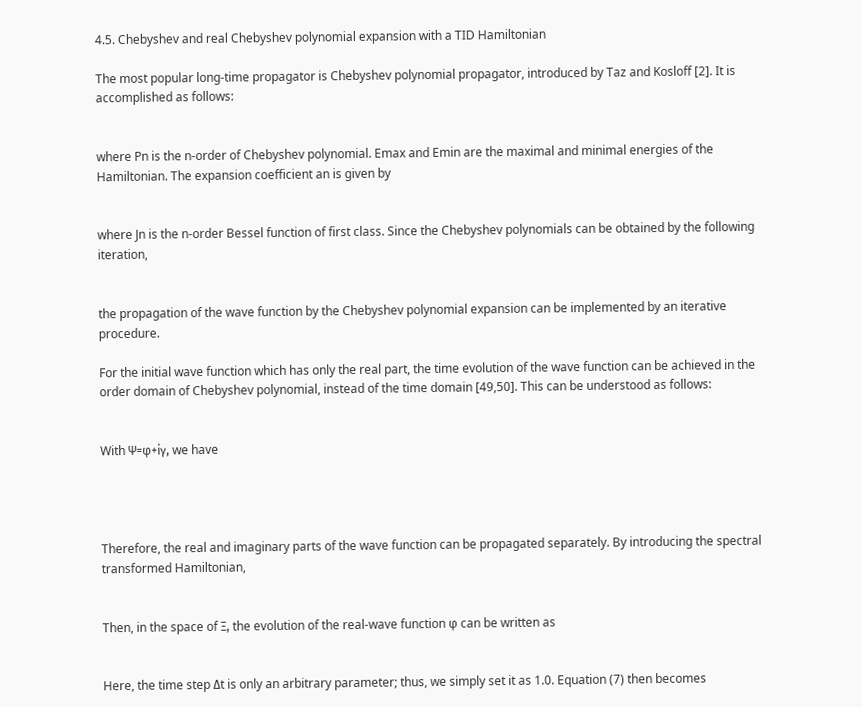4.5. Chebyshev and real Chebyshev polynomial expansion with a TID Hamiltonian

The most popular long‐time propagator is Chebyshev polynomial propagator, introduced by Taz and Kosloff [2]. It is accomplished as follows:


where Pn is the n‐order of Chebyshev polynomial. Emax and Emin are the maximal and minimal energies of the Hamiltonian. The expansion coefficient an is given by


where Jn is the n‐order Bessel function of first class. Since the Chebyshev polynomials can be obtained by the following iteration,


the propagation of the wave function by the Chebyshev polynomial expansion can be implemented by an iterative procedure.

For the initial wave function which has only the real part, the time evolution of the wave function can be achieved in the order domain of Chebyshev polynomial, instead of the time domain [49,50]. This can be understood as follows:


With Ψ=φ+iγ, we have




Therefore, the real and imaginary parts of the wave function can be propagated separately. By introducing the spectral transformed Hamiltonian,


Then, in the space of Ξ, the evolution of the real‐wave function φ can be written as


Here, the time step Δt is only an arbitrary parameter; thus, we simply set it as 1.0. Equation (7) then becomes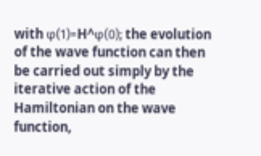with φ(1)=H^φ(0); the evolution of the wave function can then be carried out simply by the iterative action of the Hamiltonian on the wave function,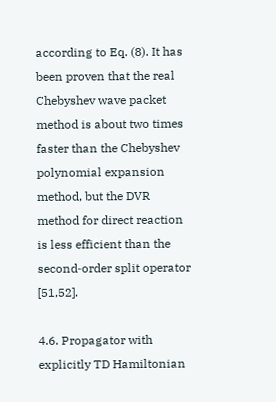according to Eq. (8). It has been proven that the real Chebyshev wave packet method is about two times faster than the Chebyshev polynomial expansion method, but the DVR method for direct reaction is less efficient than the second‐order split operator [51,52].

4.6. Propagator with explicitly TD Hamiltonian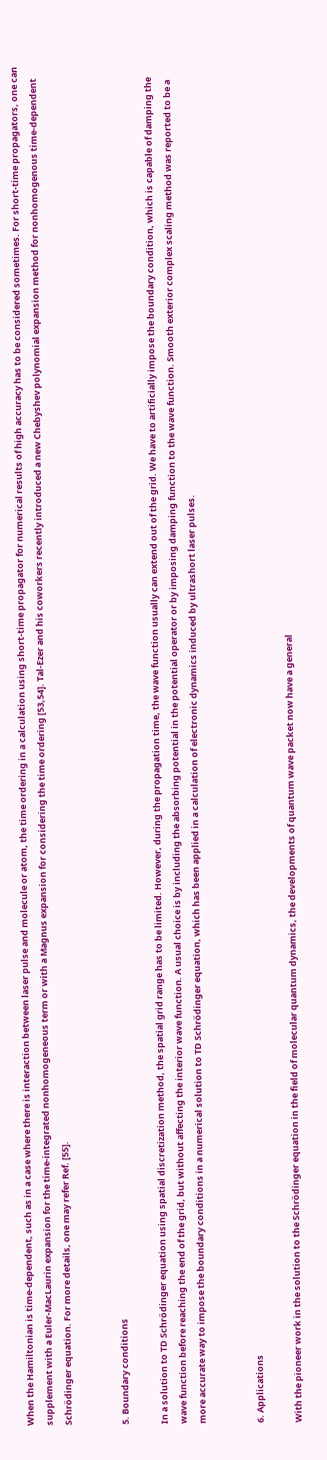When the Hamiltonian is time‐dependent, such as in a case where there is interaction between laser pulse and molecule or atom, the time ordering in a calculation using short‐time propagator for numerical results of high accuracy has to be considered sometimes. For short‐time propagators, one can supplement with a Euler‐MacLaurin expansion for the time‐integrated nonhomogeneous term or with a Magnus expansion for considering the time ordering [53,54]. Tal‐Ezer and his coworkers recently introduced a new Chebyshev polynomial expansion method for nonhomogenous time‐dependent Schrödinger equation. For more details, one may refer Ref. [55].


5. Boundary conditions

In a solution to TD Schrödinger equation using spatial discretization method, the spatial grid range has to be limited. However, during the propagation time, the wave function usually can extend out of the grid. We have to artificially impose the boundary condition, which is capable of damping the wave function before reaching the end of the grid, but without affecting the interior wave function. A usual choice is by including the absorbing potential in the potential operator or by imposing damping function to the wave function. Smooth exterior complex scaling method was reported to be a more accurate way to impose the boundary conditions in a numerical solution to TD Schrödinger equation, which has been applied in a calculation of electronic dynamics induced by ultrashort laser pulses.


6. Applications

With the pioneer work in the solution to the Schrödinger equation in the field of molecular quantum dynamics, the developments of quantum wave packet now have a general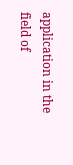application in the field of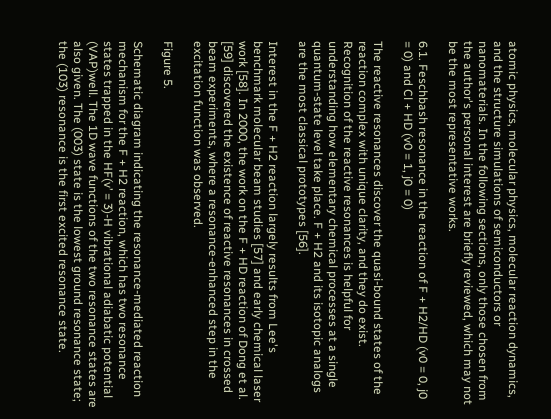atomic physics, molecular physics, molecular reaction dynamics, and the structure simulations of semiconductors or nanomaterials. In the following sections, only those chosen from the author's personal interest are briefly reviewed, which may not be the most representative works.

6.1. Feschbash resonance in the reaction of F + H2/HD (v0 = 0, j0 = 0) and Cl + HD (v0 = 1, j0 = 0)

The reactive resonances discover the quasi‐bound states of the reaction complex with unique clarity, and they do exist. Recognition of the reactive resonances is helpful for understanding how elementary chemical processes at a single quantum‐state level take place. F + H2 and its isotopic analogs are the most classical prototypes [56].

Interest in the F + H2 reaction largely results from Lee's benchmark molecular beam studies [57] and early chemical laser work [58]. In 2000, the work on the F + HD reaction of Dong et al. [59] discovered the existence of reactive resonances in crossed beam experiments, where a resonance‐enhanced step in the excitation function was observed.

Figure 5.

Schematic diagram indicating the resonance‐mediated reaction mechanism for the F + H2 reaction, which has two resonance states trapped in the HF(v’ = 3)‐H vibrational adiabatic potential (VAP)well. The 1D wave functions of the two resonance states are also given. The (003) state is the lowest ground resonance state; the (103) resonance is the first excited resonance state.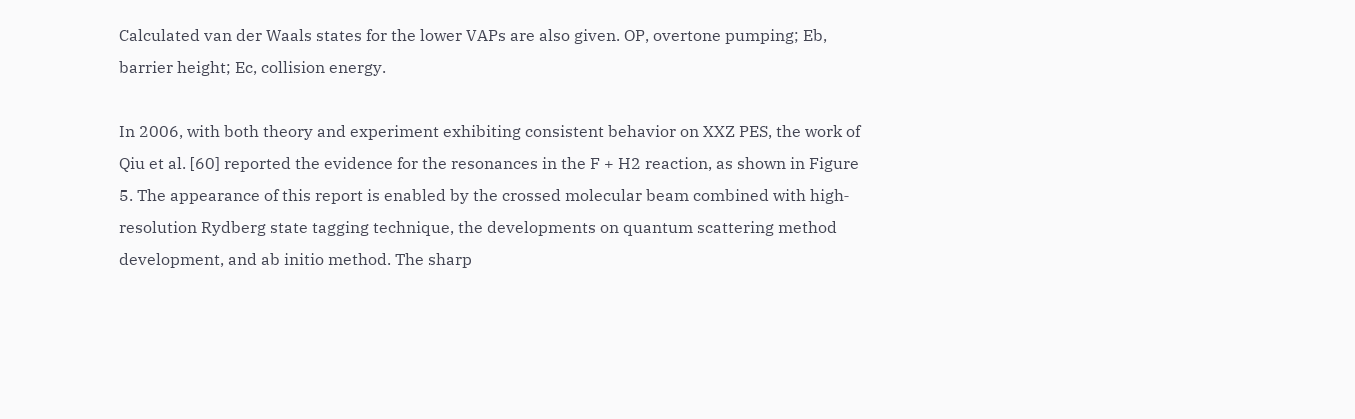Calculated van der Waals states for the lower VAPs are also given. OP, overtone pumping; Eb, barrier height; Ec, collision energy.

In 2006, with both theory and experiment exhibiting consistent behavior on XXZ PES, the work of Qiu et al. [60] reported the evidence for the resonances in the F + H2 reaction, as shown in Figure 5. The appearance of this report is enabled by the crossed molecular beam combined with high‐resolution Rydberg state tagging technique, the developments on quantum scattering method development, and ab initio method. The sharp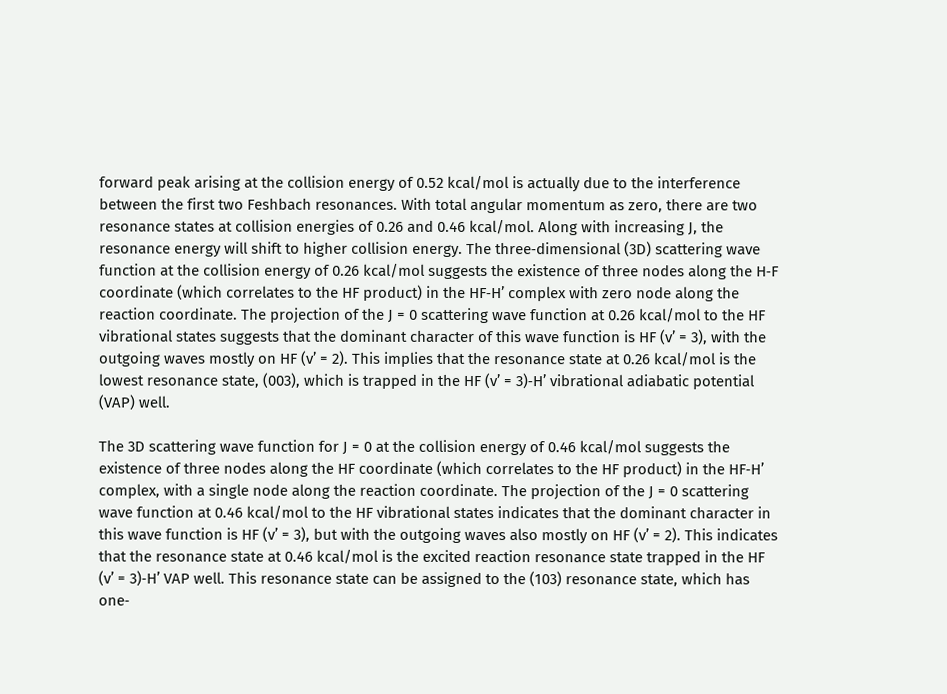forward peak arising at the collision energy of 0.52 kcal/mol is actually due to the interference between the first two Feshbach resonances. With total angular momentum as zero, there are two resonance states at collision energies of 0.26 and 0.46 kcal/mol. Along with increasing J, the resonance energy will shift to higher collision energy. The three‐dimensional (3D) scattering wave function at the collision energy of 0.26 kcal/mol suggests the existence of three nodes along the H‐F coordinate (which correlates to the HF product) in the HF‐H’ complex with zero node along the reaction coordinate. The projection of the J = 0 scattering wave function at 0.26 kcal/mol to the HF vibrational states suggests that the dominant character of this wave function is HF (v’ = 3), with the outgoing waves mostly on HF (v’ = 2). This implies that the resonance state at 0.26 kcal/mol is the lowest resonance state, (003), which is trapped in the HF (v’ = 3)‐H’ vibrational adiabatic potential (VAP) well.

The 3D scattering wave function for J = 0 at the collision energy of 0.46 kcal/mol suggests the existence of three nodes along the HF coordinate (which correlates to the HF product) in the HF‐H’ complex, with a single node along the reaction coordinate. The projection of the J = 0 scattering wave function at 0.46 kcal/mol to the HF vibrational states indicates that the dominant character in this wave function is HF (v’ = 3), but with the outgoing waves also mostly on HF (v’ = 2). This indicates that the resonance state at 0.46 kcal/mol is the excited reaction resonance state trapped in the HF (v’ = 3)‐H’ VAP well. This resonance state can be assigned to the (103) resonance state, which has one‐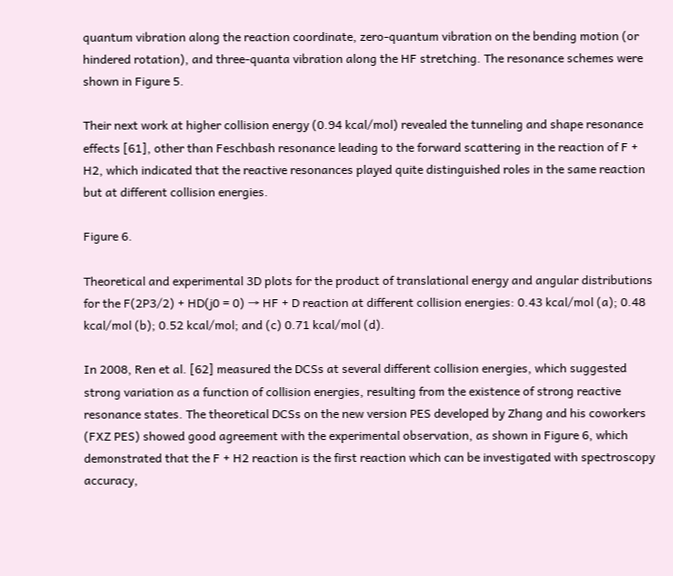quantum vibration along the reaction coordinate, zero‐quantum vibration on the bending motion (or hindered rotation), and three‐quanta vibration along the HF stretching. The resonance schemes were shown in Figure 5.

Their next work at higher collision energy (0.94 kcal/mol) revealed the tunneling and shape resonance effects [61], other than Feschbash resonance leading to the forward scattering in the reaction of F + H2, which indicated that the reactive resonances played quite distinguished roles in the same reaction but at different collision energies.

Figure 6.

Theoretical and experimental 3D plots for the product of translational energy and angular distributions for the F(2P3/2) + HD(j0 = 0) → HF + D reaction at different collision energies: 0.43 kcal/mol (a); 0.48 kcal/mol (b); 0.52 kcal/mol; and (c) 0.71 kcal/mol (d).

In 2008, Ren et al. [62] measured the DCSs at several different collision energies, which suggested strong variation as a function of collision energies, resulting from the existence of strong reactive resonance states. The theoretical DCSs on the new version PES developed by Zhang and his coworkers (FXZ PES) showed good agreement with the experimental observation, as shown in Figure 6, which demonstrated that the F + H2 reaction is the first reaction which can be investigated with spectroscopy accuracy,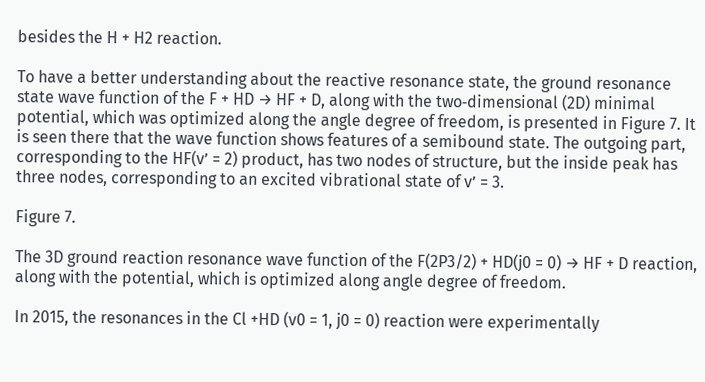besides the H + H2 reaction.

To have a better understanding about the reactive resonance state, the ground resonance state wave function of the F + HD → HF + D, along with the two‐dimensional (2D) minimal potential, which was optimized along the angle degree of freedom, is presented in Figure 7. It is seen there that the wave function shows features of a semibound state. The outgoing part, corresponding to the HF(v’ = 2) product, has two nodes of structure, but the inside peak has three nodes, corresponding to an excited vibrational state of v’ = 3.

Figure 7.

The 3D ground reaction resonance wave function of the F(2P3/2) + HD(j0 = 0) → HF + D reaction, along with the potential, which is optimized along angle degree of freedom.

In 2015, the resonances in the Cl +HD (v0 = 1, j0 = 0) reaction were experimentally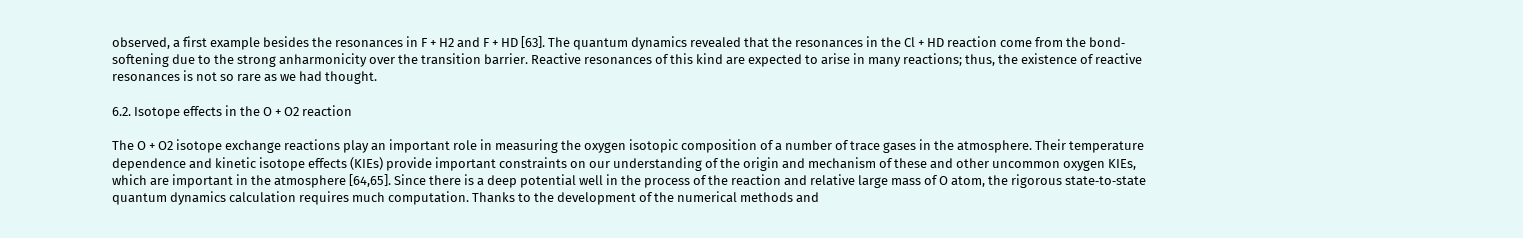observed, a first example besides the resonances in F + H2 and F + HD [63]. The quantum dynamics revealed that the resonances in the Cl + HD reaction come from the bond‐softening due to the strong anharmonicity over the transition barrier. Reactive resonances of this kind are expected to arise in many reactions; thus, the existence of reactive resonances is not so rare as we had thought.

6.2. Isotope effects in the O + O2 reaction

The O + O2 isotope exchange reactions play an important role in measuring the oxygen isotopic composition of a number of trace gases in the atmosphere. Their temperature dependence and kinetic isotope effects (KIEs) provide important constraints on our understanding of the origin and mechanism of these and other uncommon oxygen KIEs, which are important in the atmosphere [64,65]. Since there is a deep potential well in the process of the reaction and relative large mass of O atom, the rigorous state‐to‐state quantum dynamics calculation requires much computation. Thanks to the development of the numerical methods and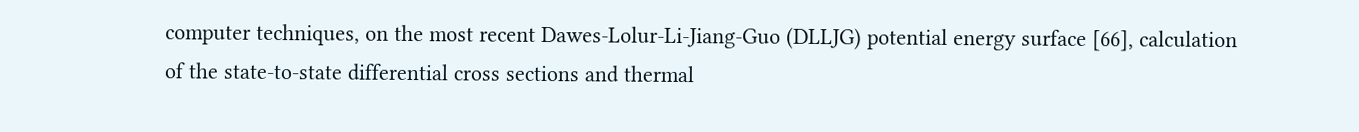computer techniques, on the most recent Dawes‐Lolur‐Li‐Jiang‐Guo (DLLJG) potential energy surface [66], calculation of the state‐to‐state differential cross sections and thermal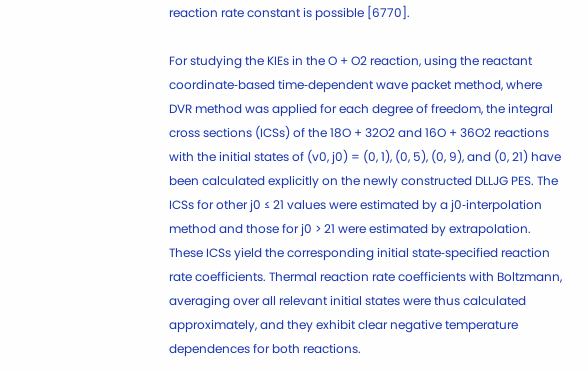reaction rate constant is possible [6770].

For studying the KIEs in the O + O2 reaction, using the reactant coordinate‐based time‐dependent wave packet method, where DVR method was applied for each degree of freedom, the integral cross sections (ICSs) of the 18O + 32O2 and 16O + 36O2 reactions with the initial states of (v0, j0) = (0, 1), (0, 5), (0, 9), and (0, 21) have been calculated explicitly on the newly constructed DLLJG PES. The ICSs for other j0 ≤ 21 values were estimated by a j0‐interpolation method and those for j0 > 21 were estimated by extrapolation. These ICSs yield the corresponding initial state‐specified reaction rate coefficients. Thermal reaction rate coefficients with Boltzmann, averaging over all relevant initial states were thus calculated approximately, and they exhibit clear negative temperature dependences for both reactions.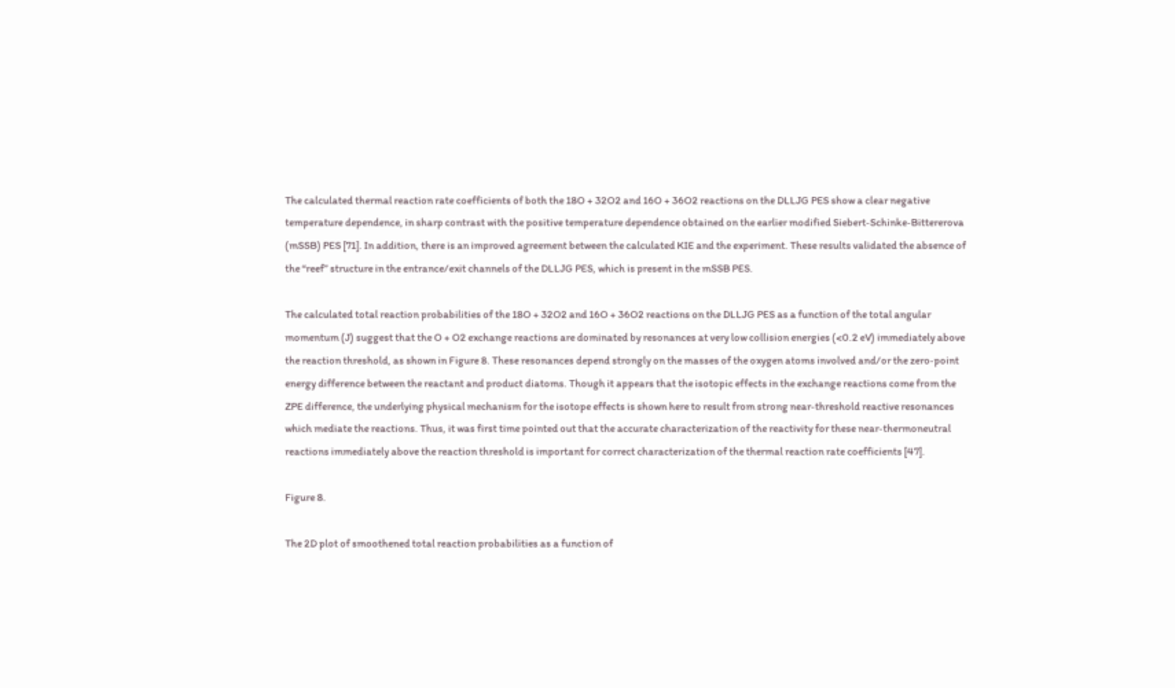The calculated thermal reaction rate coefficients of both the 18O + 32O2 and 16O + 36O2 reactions on the DLLJG PES show a clear negative temperature dependence, in sharp contrast with the positive temperature dependence obtained on the earlier modified Siebert‐Schinke‐Bittererova (mSSB) PES [71]. In addition, there is an improved agreement between the calculated KIE and the experiment. These results validated the absence of the “reef” structure in the entrance/exit channels of the DLLJG PES, which is present in the mSSB PES.

The calculated total reaction probabilities of the 18O + 32O2 and 16O + 36O2 reactions on the DLLJG PES as a function of the total angular momentum (J) suggest that the O + O2 exchange reactions are dominated by resonances at very low collision energies (<0.2 eV) immediately above the reaction threshold, as shown in Figure 8. These resonances depend strongly on the masses of the oxygen atoms involved and/or the zero‐point energy difference between the reactant and product diatoms. Though it appears that the isotopic effects in the exchange reactions come from the ZPE difference, the underlying physical mechanism for the isotope effects is shown here to result from strong near‐threshold reactive resonances which mediate the reactions. Thus, it was first time pointed out that the accurate characterization of the reactivity for these near‐thermoneutral reactions immediately above the reaction threshold is important for correct characterization of the thermal reaction rate coefficients [47].

Figure 8.

The 2D plot of smoothened total reaction probabilities as a function of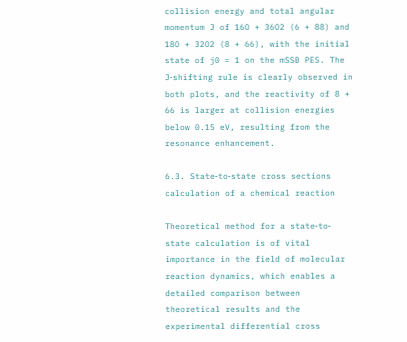collision energy and total angular momentum J of 16O + 36O2 (6 + 88) and 18O + 32O2 (8 + 66), with the initial state of j0 = 1 on the mSSB PES. The J‐shifting rule is clearly observed in both plots, and the reactivity of 8 + 66 is larger at collision energies below 0.15 eV, resulting from the resonance enhancement.

6.3. State‐to‐state cross sections calculation of a chemical reaction

Theoretical method for a state‐to‐state calculation is of vital importance in the field of molecular reaction dynamics, which enables a detailed comparison between theoretical results and the experimental differential cross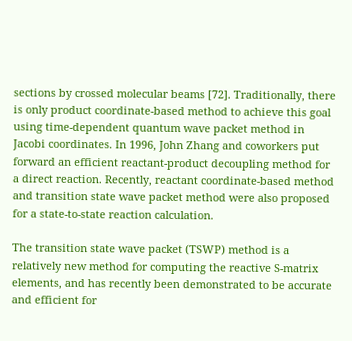sections by crossed molecular beams [72]. Traditionally, there is only product coordinate‐based method to achieve this goal using time‐dependent quantum wave packet method in Jacobi coordinates. In 1996, John Zhang and coworkers put forward an efficient reactant‐product decoupling method for a direct reaction. Recently, reactant coordinate‐based method and transition state wave packet method were also proposed for a state‐to‐state reaction calculation.

The transition state wave packet (TSWP) method is a relatively new method for computing the reactive S‐matrix elements, and has recently been demonstrated to be accurate and efficient for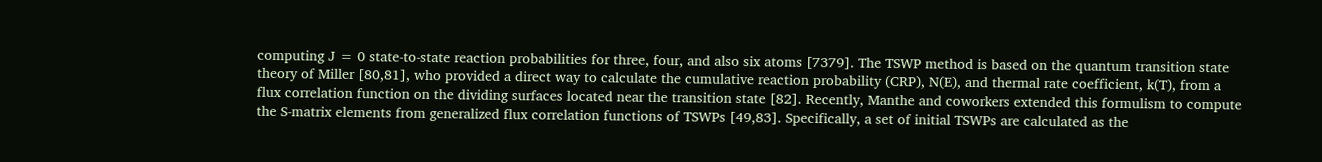computing J = 0 state‐to‐state reaction probabilities for three, four, and also six atoms [7379]. The TSWP method is based on the quantum transition state theory of Miller [80,81], who provided a direct way to calculate the cumulative reaction probability (CRP), N(E), and thermal rate coefficient, k(T), from a flux correlation function on the dividing surfaces located near the transition state [82]. Recently, Manthe and coworkers extended this formulism to compute the S‐matrix elements from generalized flux correlation functions of TSWPs [49,83]. Specifically, a set of initial TSWPs are calculated as the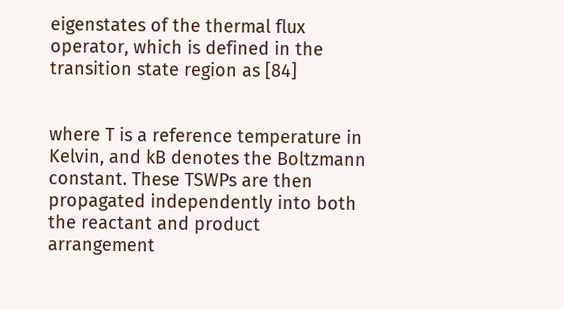eigenstates of the thermal flux operator, which is defined in the transition state region as [84]


where T is a reference temperature in Kelvin, and kB denotes the Boltzmann constant. These TSWPs are then propagated independently into both the reactant and product arrangement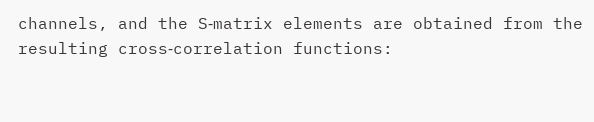channels, and the S‐matrix elements are obtained from the resulting cross‐correlation functions: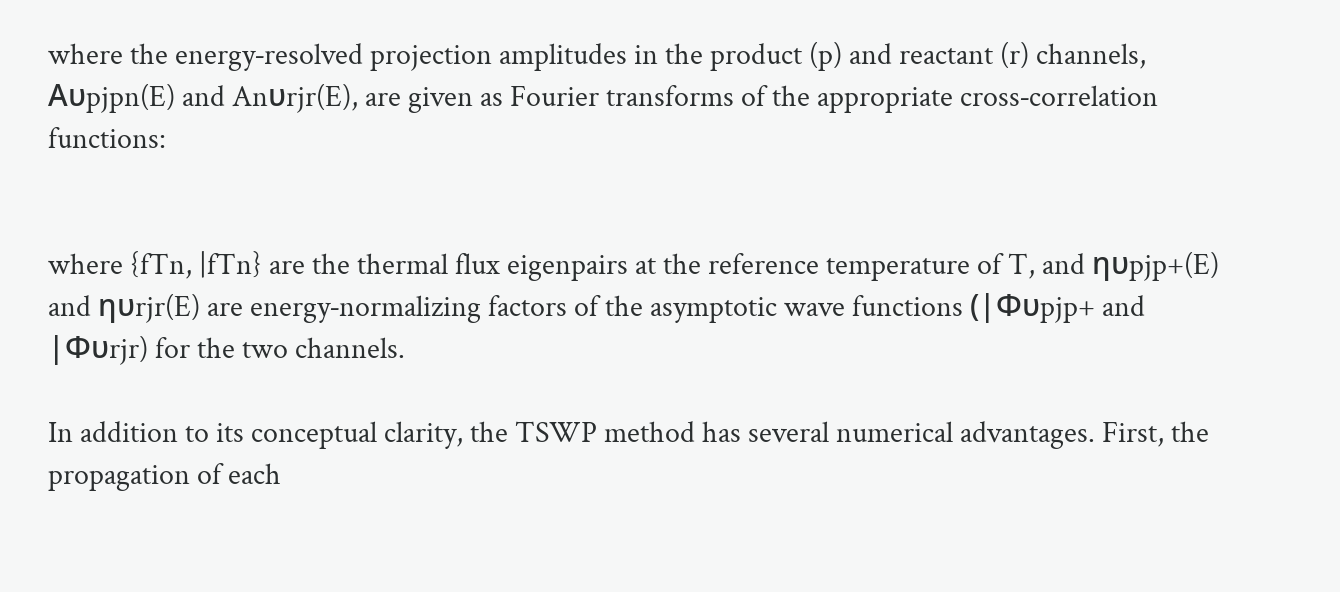where the energy‐resolved projection amplitudes in the product (p) and reactant (r) channels, Aυpjpn(E) and Anυrjr(E), are given as Fourier transforms of the appropriate cross‐correlation functions:


where {fTn, |fTn} are the thermal flux eigenpairs at the reference temperature of T, and ηυpjp+(E) and ηυrjr(E) are energy‐normalizing factors of the asymptotic wave functions (|Φυpjp+ and |Φυrjr) for the two channels.

In addition to its conceptual clarity, the TSWP method has several numerical advantages. First, the propagation of each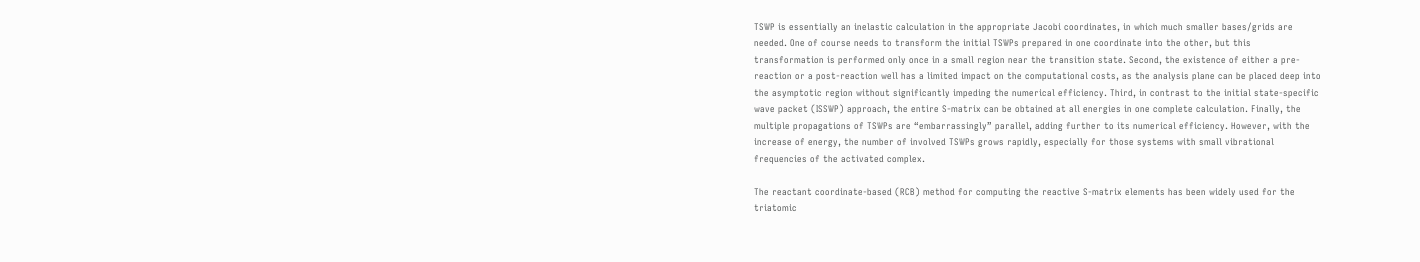TSWP is essentially an inelastic calculation in the appropriate Jacobi coordinates, in which much smaller bases/grids are needed. One of course needs to transform the initial TSWPs prepared in one coordinate into the other, but this transformation is performed only once in a small region near the transition state. Second, the existence of either a pre‐reaction or a post‐reaction well has a limited impact on the computational costs, as the analysis plane can be placed deep into the asymptotic region without significantly impeding the numerical efficiency. Third, in contrast to the initial state‐specific wave packet (ISSWP) approach, the entire S‐matrix can be obtained at all energies in one complete calculation. Finally, the multiple propagations of TSWPs are “embarrassingly” parallel, adding further to its numerical efficiency. However, with the increase of energy, the number of involved TSWPs grows rapidly, especially for those systems with small vibrational frequencies of the activated complex.

The reactant coordinate‐based (RCB) method for computing the reactive S‐matrix elements has been widely used for the triatomic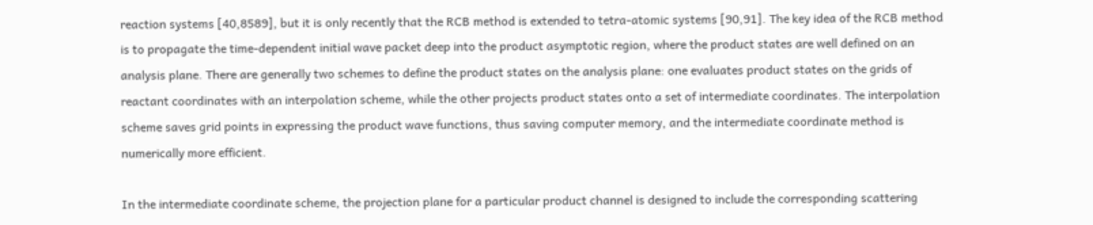reaction systems [40,8589], but it is only recently that the RCB method is extended to tetra‐atomic systems [90,91]. The key idea of the RCB method is to propagate the time‐dependent initial wave packet deep into the product asymptotic region, where the product states are well defined on an analysis plane. There are generally two schemes to define the product states on the analysis plane: one evaluates product states on the grids of reactant coordinates with an interpolation scheme, while the other projects product states onto a set of intermediate coordinates. The interpolation scheme saves grid points in expressing the product wave functions, thus saving computer memory, and the intermediate coordinate method is numerically more efficient.

In the intermediate coordinate scheme, the projection plane for a particular product channel is designed to include the corresponding scattering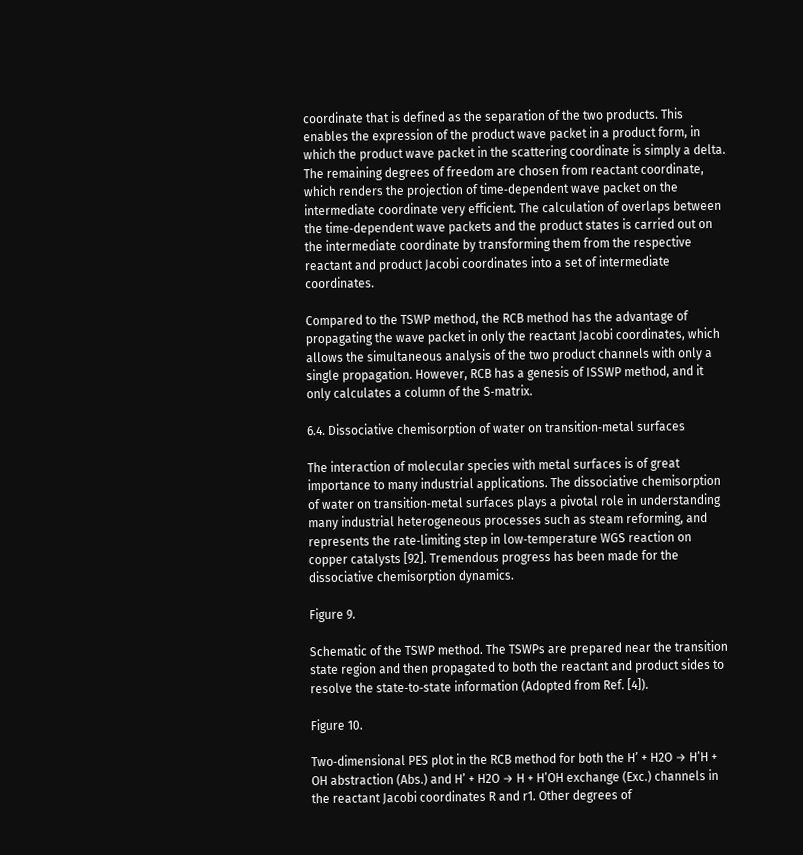coordinate that is defined as the separation of the two products. This enables the expression of the product wave packet in a product form, in which the product wave packet in the scattering coordinate is simply a delta. The remaining degrees of freedom are chosen from reactant coordinate, which renders the projection of time‐dependent wave packet on the intermediate coordinate very efficient. The calculation of overlaps between the time‐dependent wave packets and the product states is carried out on the intermediate coordinate by transforming them from the respective reactant and product Jacobi coordinates into a set of intermediate coordinates.

Compared to the TSWP method, the RCB method has the advantage of propagating the wave packet in only the reactant Jacobi coordinates, which allows the simultaneous analysis of the two product channels with only a single propagation. However, RCB has a genesis of ISSWP method, and it only calculates a column of the S‐matrix.

6.4. Dissociative chemisorption of water on transition‐metal surfaces

The interaction of molecular species with metal surfaces is of great importance to many industrial applications. The dissociative chemisorption of water on transition‐metal surfaces plays a pivotal role in understanding many industrial heterogeneous processes such as steam reforming, and represents the rate‐limiting step in low‐temperature WGS reaction on copper catalysts [92]. Tremendous progress has been made for the dissociative chemisorption dynamics.

Figure 9.

Schematic of the TSWP method. The TSWPs are prepared near the transition state region and then propagated to both the reactant and product sides to resolve the state‐to‐state information (Adopted from Ref. [4]).

Figure 10.

Two‐dimensional PES plot in the RCB method for both the H’ + H2O → H’H + OH abstraction (Abs.) and H’ + H2O → H + H’OH exchange (Exc.) channels in the reactant Jacobi coordinates R and r1. Other degrees of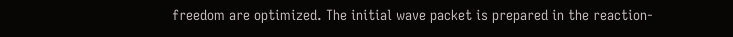freedom are optimized. The initial wave packet is prepared in the reaction‐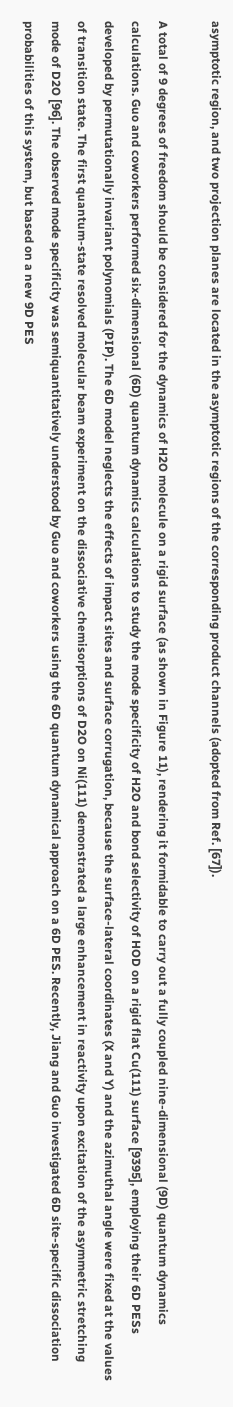asymptotic region, and two projection planes are located in the asymptotic regions of the corresponding product channels (adopted from Ref. [67]).

A total of 9 degrees of freedom should be considered for the dynamics of H2O molecule on a rigid surface (as shown in Figure 11), rendering it formidable to carry out a fully coupled nine‐dimensional (9D) quantum dynamics calculations. Guo and coworkers performed six‐dimensional (6D) quantum dynamics calculations to study the mode specificity of H2O and bond selectivity of HOD on a rigid flat Cu(111) surface [9395], employing their 6D PESs developed by permutationally invariant polynomials (PIP). The 6D model neglects the effects of impact sites and surface corrugation, because the surface‐lateral coordinates (X and Y) and the azimuthal angle were fixed at the values of transition state. The first quantum‐state resolved molecular beam experiment on the dissociative chemisorptions of D2O on Ni(111) demonstrated a large enhancement in reactivity upon excitation of the asymmetric stretching mode of D2O [96]. The observed mode specificity was semiquantitatively understood by Guo and coworkers using the 6D quantum dynamical approach on a 6D PES. Recently, Jiang and Guo investigated 6D site‐specific dissociation probabilities of this system, but based on a new 9D PES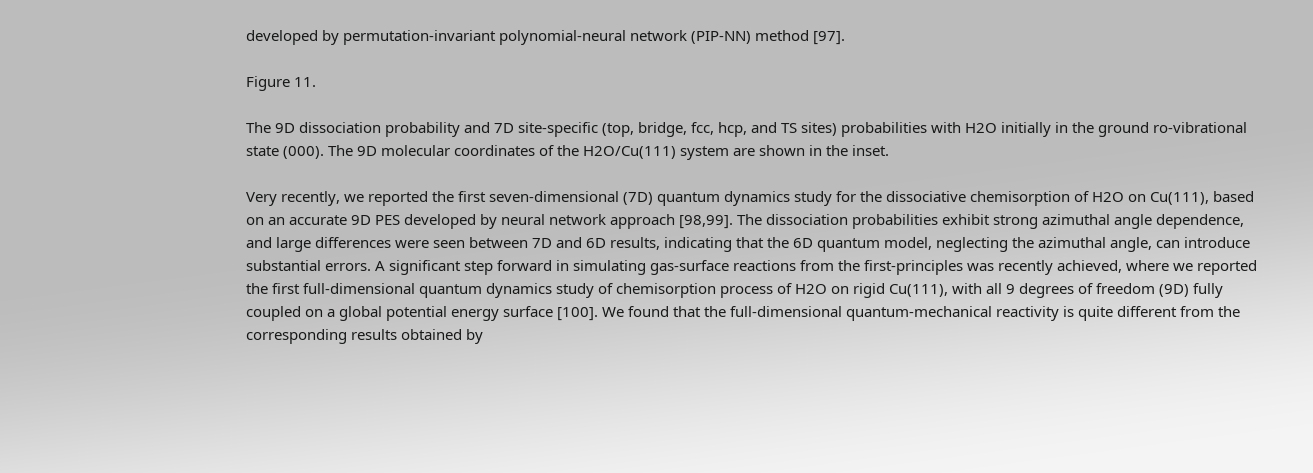developed by permutation‐invariant polynomial‐neural network (PIP‐NN) method [97].

Figure 11.

The 9D dissociation probability and 7D site‐specific (top, bridge, fcc, hcp, and TS sites) probabilities with H2O initially in the ground ro‐vibrational state (000). The 9D molecular coordinates of the H2O/Cu(111) system are shown in the inset.

Very recently, we reported the first seven‐dimensional (7D) quantum dynamics study for the dissociative chemisorption of H2O on Cu(111), based on an accurate 9D PES developed by neural network approach [98,99]. The dissociation probabilities exhibit strong azimuthal angle dependence, and large differences were seen between 7D and 6D results, indicating that the 6D quantum model, neglecting the azimuthal angle, can introduce substantial errors. A significant step forward in simulating gas‐surface reactions from the first‐principles was recently achieved, where we reported the first full‐dimensional quantum dynamics study of chemisorption process of H2O on rigid Cu(111), with all 9 degrees of freedom (9D) fully coupled on a global potential energy surface [100]. We found that the full‐dimensional quantum‐mechanical reactivity is quite different from the corresponding results obtained by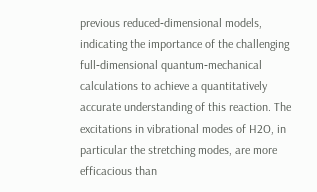previous reduced‐dimensional models, indicating the importance of the challenging full‐dimensional quantum‐mechanical calculations to achieve a quantitatively accurate understanding of this reaction. The excitations in vibrational modes of H2O, in particular the stretching modes, are more efficacious than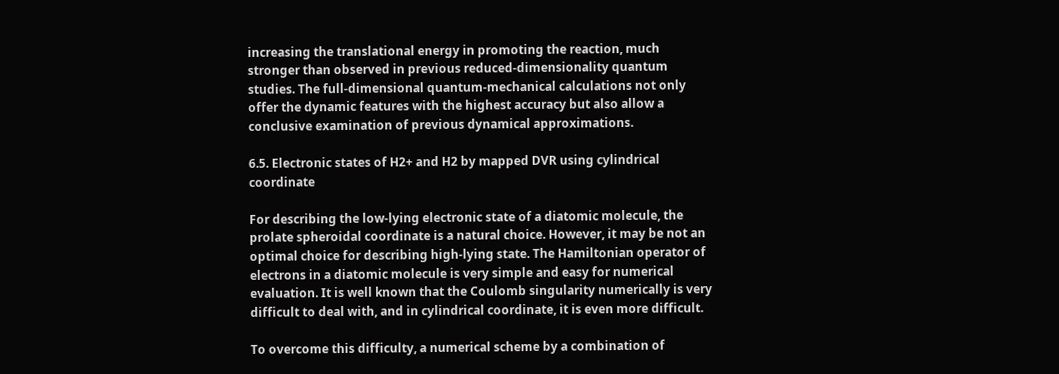increasing the translational energy in promoting the reaction, much stronger than observed in previous reduced‐dimensionality quantum studies. The full‐dimensional quantum‐mechanical calculations not only offer the dynamic features with the highest accuracy but also allow a conclusive examination of previous dynamical approximations.

6.5. Electronic states of H2+ and H2 by mapped DVR using cylindrical coordinate

For describing the low‐lying electronic state of a diatomic molecule, the prolate spheroidal coordinate is a natural choice. However, it may be not an optimal choice for describing high‐lying state. The Hamiltonian operator of electrons in a diatomic molecule is very simple and easy for numerical evaluation. It is well known that the Coulomb singularity numerically is very difficult to deal with, and in cylindrical coordinate, it is even more difficult.

To overcome this difficulty, a numerical scheme by a combination of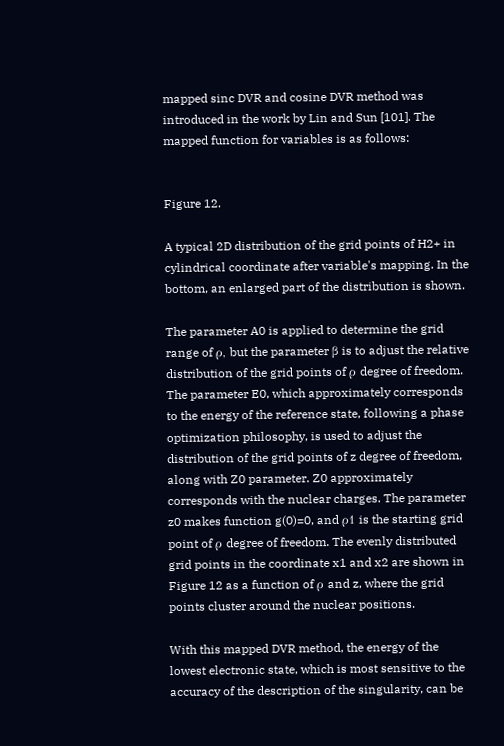mapped sinc DVR and cosine DVR method was introduced in the work by Lin and Sun [101]. The mapped function for variables is as follows:


Figure 12.

A typical 2D distribution of the grid points of H2+ in cylindrical coordinate after variable's mapping. In the bottom, an enlarged part of the distribution is shown.

The parameter A0 is applied to determine the grid range of ρ, but the parameter β is to adjust the relative distribution of the grid points of ρ degree of freedom. The parameter E0, which approximately corresponds to the energy of the reference state, following a phase optimization philosophy, is used to adjust the distribution of the grid points of z degree of freedom, along with Z0 parameter. Z0 approximately corresponds with the nuclear charges. The parameter z0 makes function g(0)=0, and ρ1 is the starting grid point of ρ degree of freedom. The evenly distributed grid points in the coordinate x1 and x2 are shown in Figure 12 as a function of ρ and z, where the grid points cluster around the nuclear positions.

With this mapped DVR method, the energy of the lowest electronic state, which is most sensitive to the accuracy of the description of the singularity, can be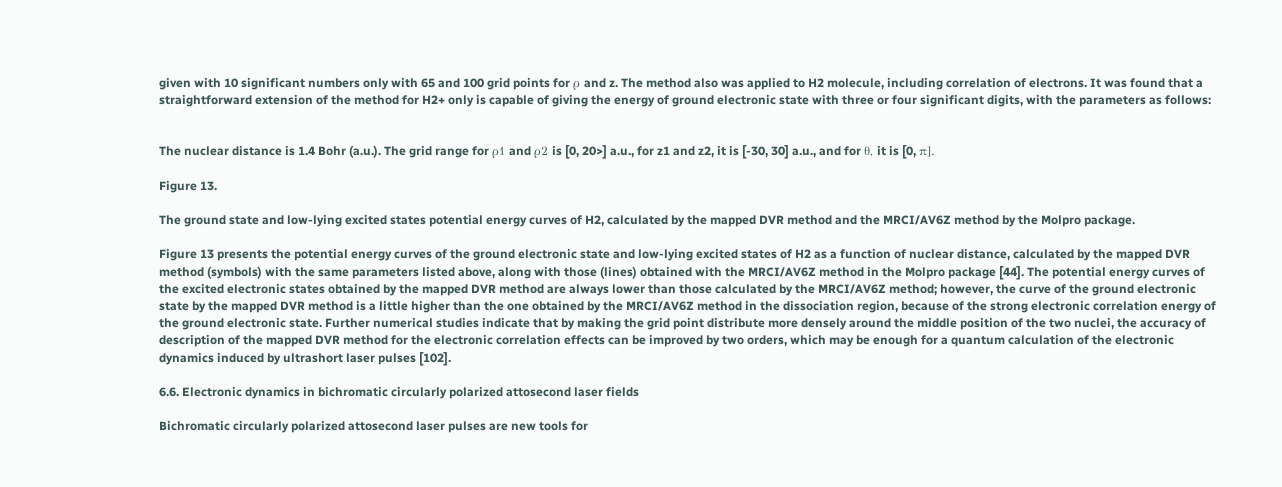given with 10 significant numbers only with 65 and 100 grid points for ρ and z. The method also was applied to H2 molecule, including correlation of electrons. It was found that a straightforward extension of the method for H2+ only is capable of giving the energy of ground electronic state with three or four significant digits, with the parameters as follows:


The nuclear distance is 1.4 Bohr (a.u.). The grid range for ρ1 and ρ2 is [0, 20>] a.u., for z1 and z2, it is [-30, 30] a.u., and for θ, it is [0, π].

Figure 13.

The ground state and low‐lying excited states potential energy curves of H2, calculated by the mapped DVR method and the MRCI/AV6Z method by the Molpro package.

Figure 13 presents the potential energy curves of the ground electronic state and low‐lying excited states of H2 as a function of nuclear distance, calculated by the mapped DVR method (symbols) with the same parameters listed above, along with those (lines) obtained with the MRCI/AV6Z method in the Molpro package [44]. The potential energy curves of the excited electronic states obtained by the mapped DVR method are always lower than those calculated by the MRCI/AV6Z method; however, the curve of the ground electronic state by the mapped DVR method is a little higher than the one obtained by the MRCI/AV6Z method in the dissociation region, because of the strong electronic correlation energy of the ground electronic state. Further numerical studies indicate that by making the grid point distribute more densely around the middle position of the two nuclei, the accuracy of description of the mapped DVR method for the electronic correlation effects can be improved by two orders, which may be enough for a quantum calculation of the electronic dynamics induced by ultrashort laser pulses [102].

6.6. Electronic dynamics in bichromatic circularly polarized attosecond laser fields

Bichromatic circularly polarized attosecond laser pulses are new tools for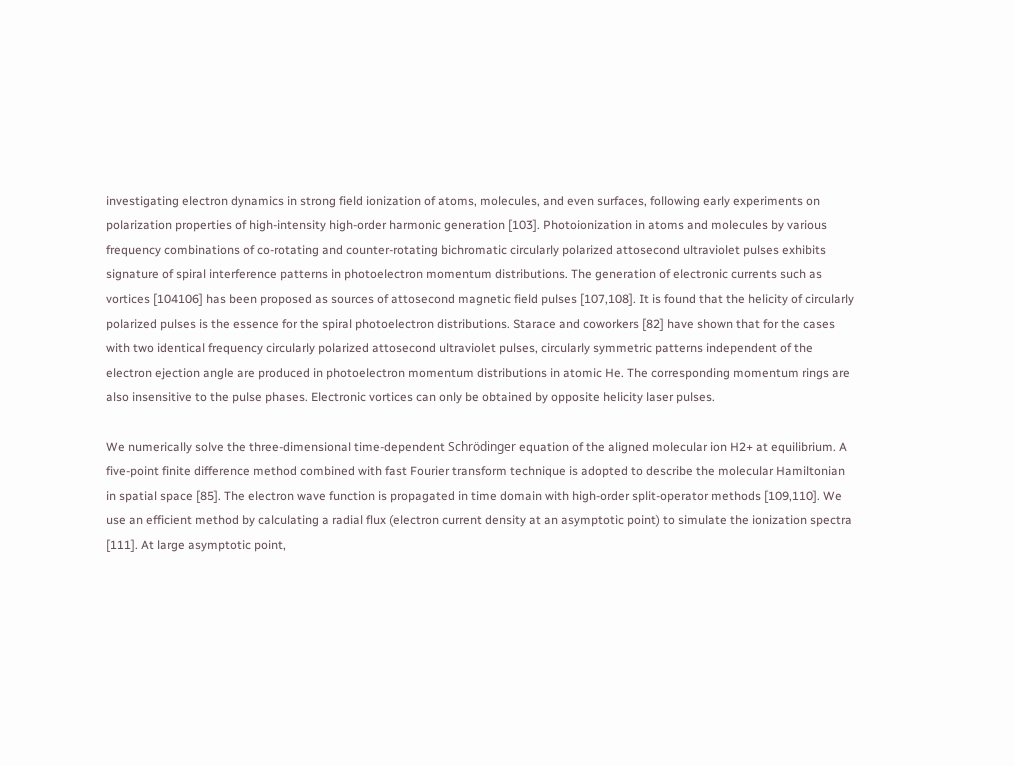investigating electron dynamics in strong field ionization of atoms, molecules, and even surfaces, following early experiments on polarization properties of high‐intensity high‐order harmonic generation [103]. Photoionization in atoms and molecules by various frequency combinations of co‐rotating and counter‐rotating bichromatic circularly polarized attosecond ultraviolet pulses exhibits signature of spiral interference patterns in photoelectron momentum distributions. The generation of electronic currents such as vortices [104106] has been proposed as sources of attosecond magnetic field pulses [107,108]. It is found that the helicity of circularly polarized pulses is the essence for the spiral photoelectron distributions. Starace and coworkers [82] have shown that for the cases with two identical frequency circularly polarized attosecond ultraviolet pulses, circularly symmetric patterns independent of the electron ejection angle are produced in photoelectron momentum distributions in atomic He. The corresponding momentum rings are also insensitive to the pulse phases. Electronic vortices can only be obtained by opposite helicity laser pulses.

We numerically solve the three‐dimensional time‐dependent Schrödinger equation of the aligned molecular ion H2+ at equilibrium. A five‐point finite difference method combined with fast Fourier transform technique is adopted to describe the molecular Hamiltonian in spatial space [85]. The electron wave function is propagated in time domain with high‐order split‐operator methods [109,110]. We use an efficient method by calculating a radial flux (electron current density at an asymptotic point) to simulate the ionization spectra [111]. At large asymptotic point,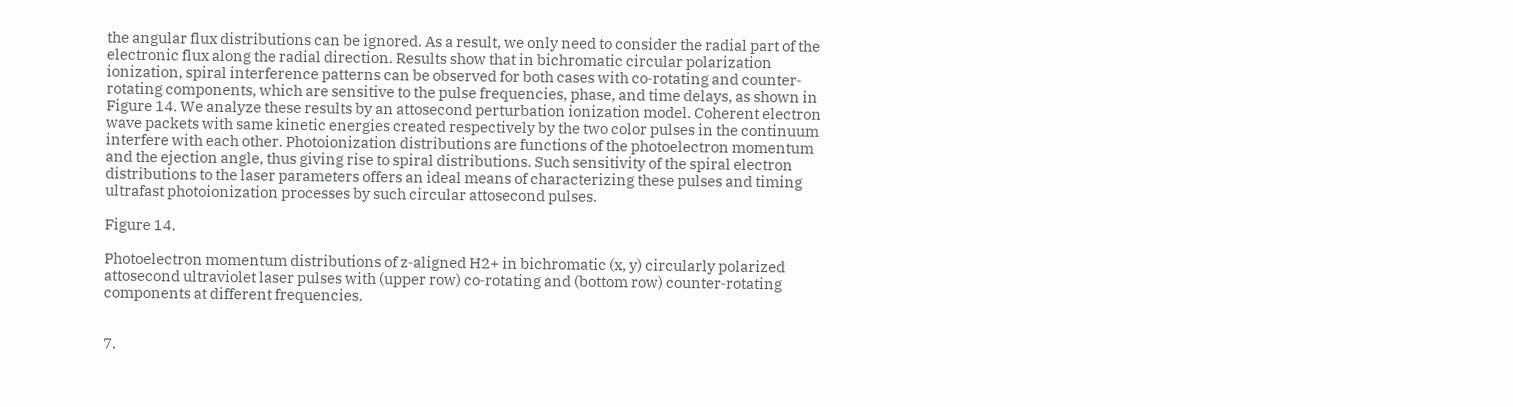the angular flux distributions can be ignored. As a result, we only need to consider the radial part of the electronic flux along the radial direction. Results show that in bichromatic circular polarization ionization, spiral interference patterns can be observed for both cases with co‐rotating and counter‐rotating components, which are sensitive to the pulse frequencies, phase, and time delays, as shown in Figure 14. We analyze these results by an attosecond perturbation ionization model. Coherent electron wave packets with same kinetic energies created respectively by the two color pulses in the continuum interfere with each other. Photoionization distributions are functions of the photoelectron momentum and the ejection angle, thus giving rise to spiral distributions. Such sensitivity of the spiral electron distributions to the laser parameters offers an ideal means of characterizing these pulses and timing ultrafast photoionization processes by such circular attosecond pulses.

Figure 14.

Photoelectron momentum distributions of z‐aligned H2+ in bichromatic (x, y) circularly polarized attosecond ultraviolet laser pulses with (upper row) co‐rotating and (bottom row) counter‐rotating components at different frequencies.


7.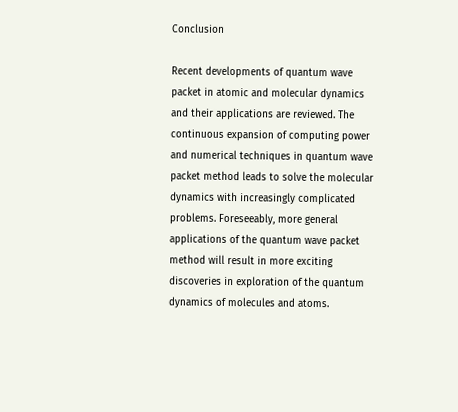Conclusion

Recent developments of quantum wave packet in atomic and molecular dynamics and their applications are reviewed. The continuous expansion of computing power and numerical techniques in quantum wave packet method leads to solve the molecular dynamics with increasingly complicated problems. Foreseeably, more general applications of the quantum wave packet method will result in more exciting discoveries in exploration of the quantum dynamics of molecules and atoms.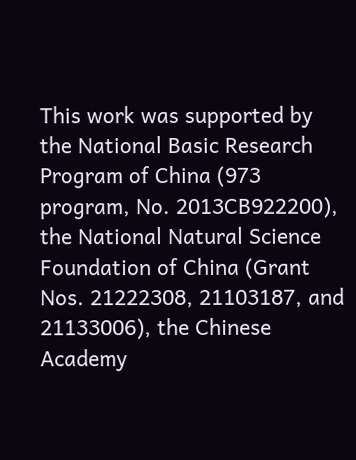This work was supported by the National Basic Research Program of China (973 program, No. 2013CB922200), the National Natural Science Foundation of China (Grant Nos. 21222308, 21103187, and 21133006), the Chinese Academy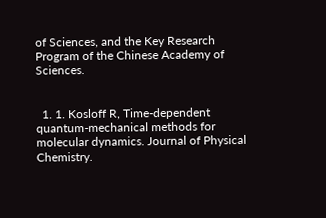of Sciences, and the Key Research Program of the Chinese Academy of Sciences.


  1. 1. Kosloff R, Time‐dependent quantum‐mechanical methods for molecular dynamics. Journal of Physical Chemistry.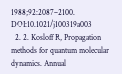1988;92:2087–2100. DOI:10.1021/j100319a003
  2. 2. Kosloff R, Propagation methods for quantum molecular dynamics. Annual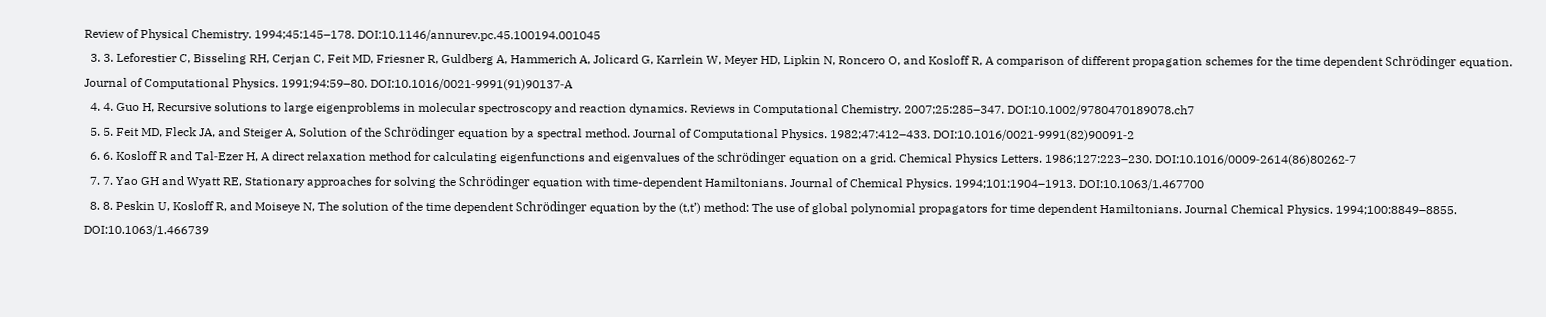Review of Physical Chemistry. 1994;45:145–178. DOI:10.1146/annurev.pc.45.100194.001045
  3. 3. Leforestier C, Bisseling RH, Cerjan C, Feit MD, Friesner R, Guldberg A, Hammerich A, Jolicard G, Karrlein W, Meyer HD, Lipkin N, Roncero O, and Kosloff R, A comparison of different propagation schemes for the time dependent Schrödinger equation. Journal of Computational Physics. 1991;94:59–80. DOI:10.1016/0021‐9991(91)90137‐A
  4. 4. Guo H, Recursive solutions to large eigenproblems in molecular spectroscopy and reaction dynamics. Reviews in Computational Chemistry. 2007;25:285–347. DOI:10.1002/9780470189078.ch7
  5. 5. Feit MD, Fleck JA, and Steiger A, Solution of the Schrödinger equation by a spectral method. Journal of Computational Physics. 1982;47:412–433. DOI:10.1016/0021‐9991(82)90091‐2
  6. 6. Kosloff R and Tal‐Ezer H, A direct relaxation method for calculating eigenfunctions and eigenvalues of the schrödinger equation on a grid. Chemical Physics Letters. 1986;127:223–230. DOI:10.1016/0009‐2614(86)80262‐7
  7. 7. Yao GH and Wyatt RE, Stationary approaches for solving the Schrödinger equation with time-dependent Hamiltonians. Journal of Chemical Physics. 1994;101:1904–1913. DOI:10.1063/1.467700
  8. 8. Peskin U, Kosloff R, and Moiseye N, The solution of the time dependent Schrödinger equation by the (t,t’) method: The use of global polynomial propagators for time dependent Hamiltonians. Journal Chemical Physics. 1994;100:8849–8855. DOI:10.1063/1.466739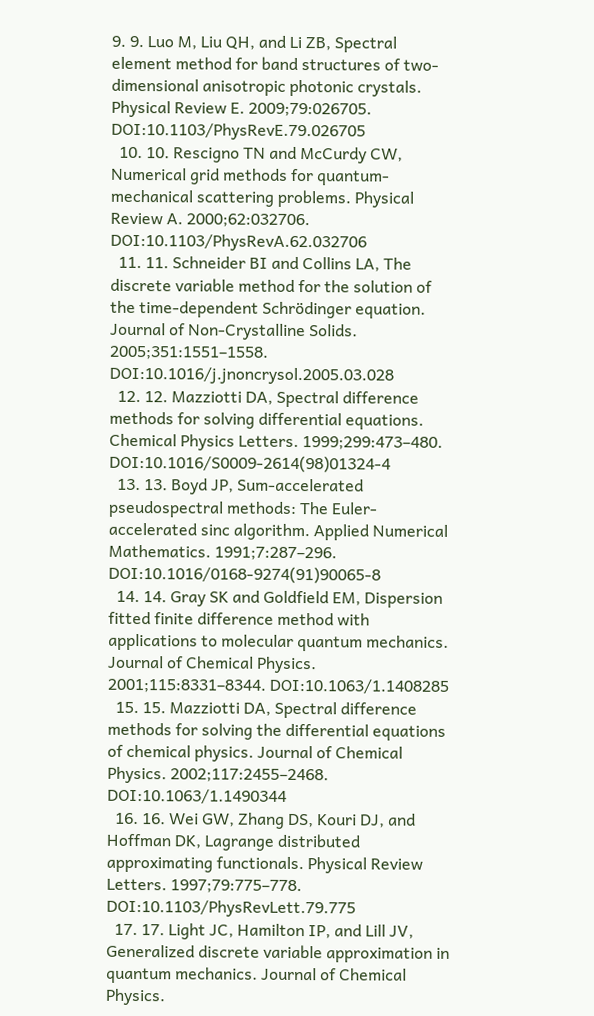9. 9. Luo M, Liu QH, and Li ZB, Spectral element method for band structures of two‐dimensional anisotropic photonic crystals. Physical Review E. 2009;79:026705. DOI:10.1103/PhysRevE.79.026705
  10. 10. Rescigno TN and McCurdy CW, Numerical grid methods for quantum‐mechanical scattering problems. Physical Review A. 2000;62:032706. DOI:10.1103/PhysRevA.62.032706
  11. 11. Schneider BI and Collins LA, The discrete variable method for the solution of the time‐dependent Schrödinger equation. Journal of Non‐Crystalline Solids. 2005;351:1551–1558. DOI:10.1016/j.jnoncrysol.2005.03.028
  12. 12. Mazziotti DA, Spectral difference methods for solving differential equations. Chemical Physics Letters. 1999;299:473–480. DOI:10.1016/S0009‐2614(98)01324‐4
  13. 13. Boyd JP, Sum‐accelerated pseudospectral methods: The Euler‐accelerated sinc algorithm. Applied Numerical Mathematics. 1991;7:287–296. DOI:10.1016/0168‐9274(91)90065‐8
  14. 14. Gray SK and Goldfield EM, Dispersion fitted finite difference method with applications to molecular quantum mechanics. Journal of Chemical Physics. 2001;115:8331–8344. DOI:10.1063/1.1408285
  15. 15. Mazziotti DA, Spectral difference methods for solving the differential equations of chemical physics. Journal of Chemical Physics. 2002;117:2455–2468. DOI:10.1063/1.1490344
  16. 16. Wei GW, Zhang DS, Kouri DJ, and Hoffman DK, Lagrange distributed approximating functionals. Physical Review Letters. 1997;79:775–778. DOI:10.1103/PhysRevLett.79.775
  17. 17. Light JC, Hamilton IP, and Lill JV, Generalized discrete variable approximation in quantum mechanics. Journal of Chemical Physics.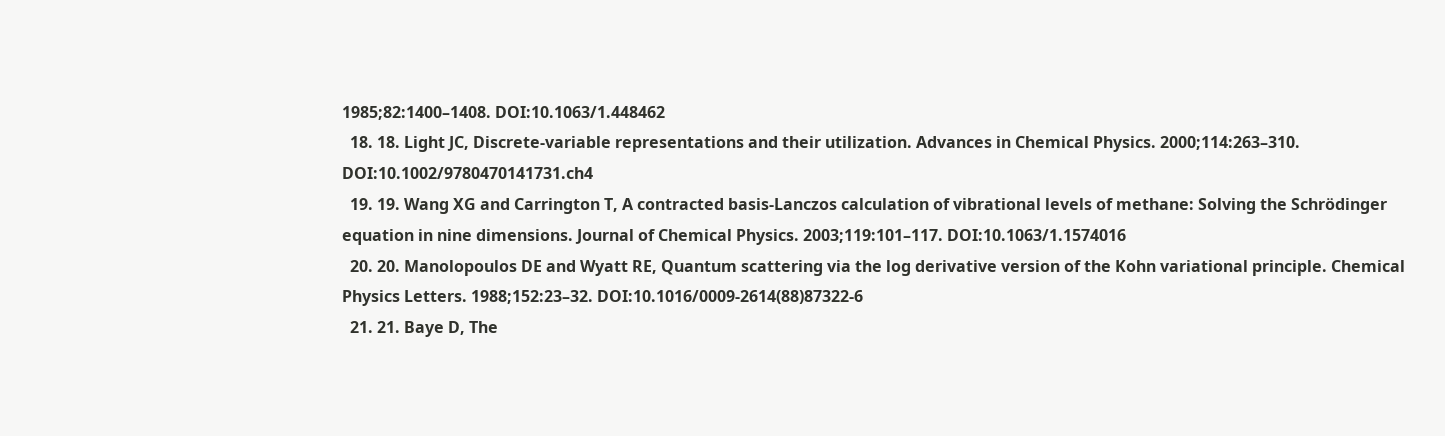1985;82:1400–1408. DOI:10.1063/1.448462
  18. 18. Light JC, Discrete‐variable representations and their utilization. Advances in Chemical Physics. 2000;114:263–310. DOI:10.1002/9780470141731.ch4
  19. 19. Wang XG and Carrington T, A contracted basis‐Lanczos calculation of vibrational levels of methane: Solving the Schrödinger equation in nine dimensions. Journal of Chemical Physics. 2003;119:101–117. DOI:10.1063/1.1574016
  20. 20. Manolopoulos DE and Wyatt RE, Quantum scattering via the log derivative version of the Kohn variational principle. Chemical Physics Letters. 1988;152:23–32. DOI:10.1016/0009‐2614(88)87322‐6
  21. 21. Baye D, The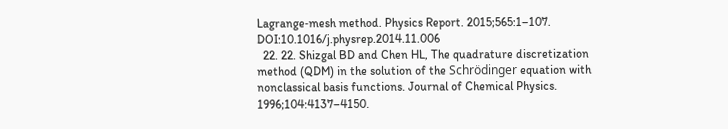Lagrange‐mesh method. Physics Report. 2015;565:1–107. DOI:10.1016/j.physrep.2014.11.006
  22. 22. Shizgal BD and Chen HL, The quadrature discretization method (QDM) in the solution of the Schrödinger equation with nonclassical basis functions. Journal of Chemical Physics. 1996;104:4137–4150.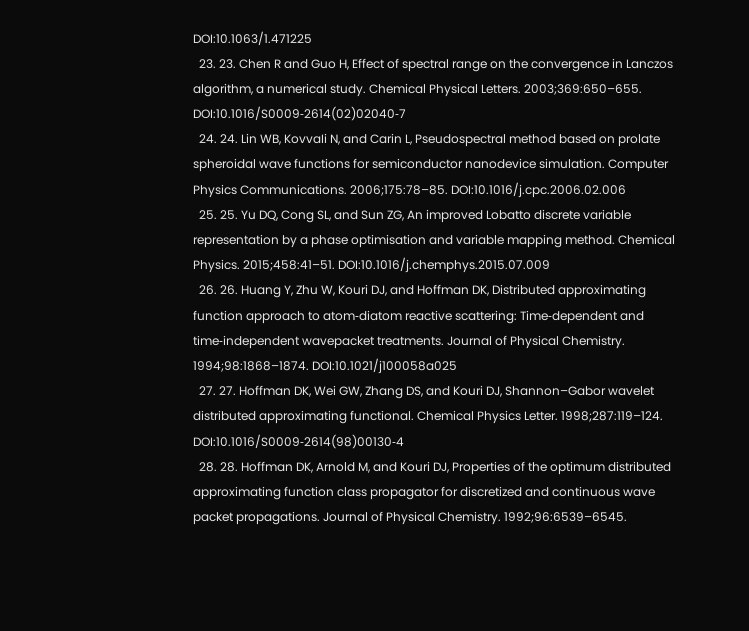DOI:10.1063/1.471225
  23. 23. Chen R and Guo H, Effect of spectral range on the convergence in Lanczos algorithm, a numerical study. Chemical Physical Letters. 2003;369:650–655. DOI:10.1016/S0009‐2614(02)02040‐7
  24. 24. Lin WB, KovvaIi N, and Carin L, Pseudospectral method based on prolate spheroidal wave functions for semiconductor nanodevice simulation. Computer Physics Communications. 2006;175:78–85. DOI:10.1016/j.cpc.2006.02.006
  25. 25. Yu DQ, Cong SL, and Sun ZG, An improved Lobatto discrete variable representation by a phase optimisation and variable mapping method. Chemical Physics. 2015;458:41–51. DOI:10.1016/j.chemphys.2015.07.009
  26. 26. Huang Y, Zhu W, Kouri DJ, and Hoffman DK, Distributed approximating function approach to atom‐diatom reactive scattering: Time‐dependent and time‐independent wavepacket treatments. Journal of Physical Chemistry. 1994;98:1868–1874. DOI:10.1021/j100058a025
  27. 27. Hoffman DK, Wei GW, Zhang DS, and Kouri DJ, Shannon–Gabor wavelet distributed approximating functional. Chemical Physics Letter. 1998;287:119–124. DOI:10.1016/S0009‐2614(98)00130‐4
  28. 28. Hoffman DK, Arnold M, and Kouri DJ, Properties of the optimum distributed approximating function class propagator for discretized and continuous wave packet propagations. Journal of Physical Chemistry. 1992;96:6539–6545.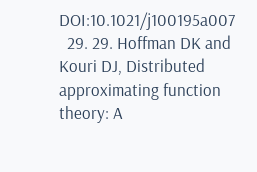DOI:10.1021/j100195a007
  29. 29. Hoffman DK and Kouri DJ, Distributed approximating function theory: A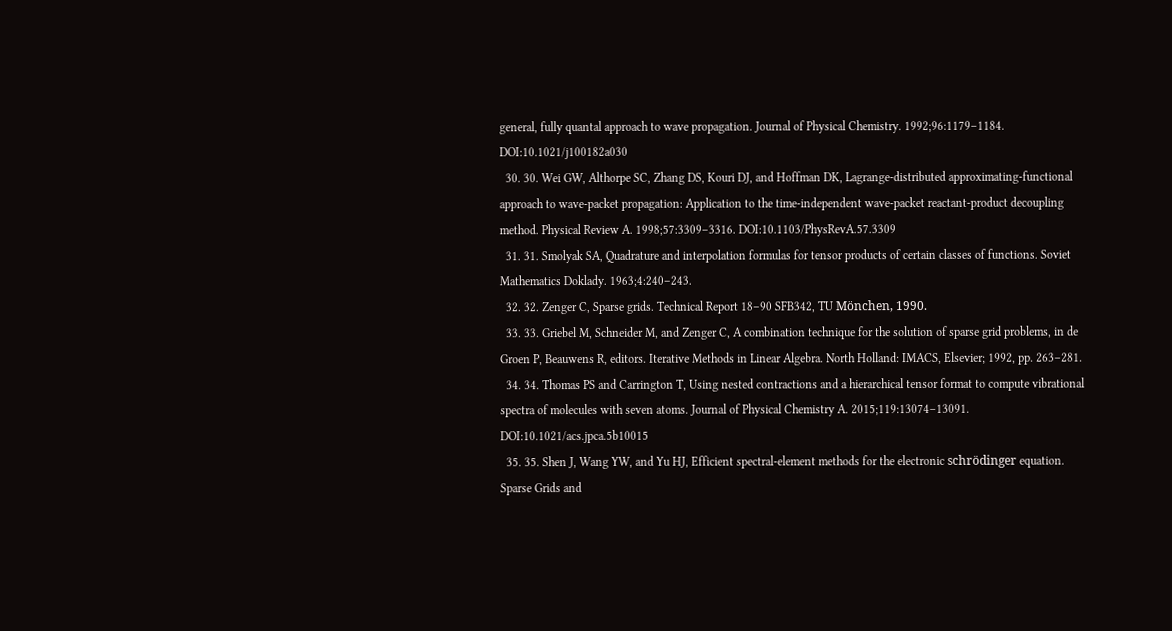general, fully quantal approach to wave propagation. Journal of Physical Chemistry. 1992;96:1179–1184. DOI:10.1021/j100182a030
  30. 30. Wei GW, Althorpe SC, Zhang DS, Kouri DJ, and Hoffman DK, Lagrange‐distributed approximating‐functional approach to wave‐packet propagation: Application to the time‐independent wave‐packet reactant‐product decoupling method. Physical Review A. 1998;57:3309–3316. DOI:10.1103/PhysRevA.57.3309
  31. 31. Smolyak SA, Quadrature and interpolation formulas for tensor products of certain classes of functions. Soviet Mathematics Doklady. 1963;4:240–243.
  32. 32. Zenger C, Sparse grids. Technical Report 18–90 SFB342, TU Mönchen, 1990.
  33. 33. Griebel M, Schneider M, and Zenger C, A combination technique for the solution of sparse grid problems, in de Groen P, Beauwens R, editors. Iterative Methods in Linear Algebra. North Holland: IMACS, Elsevier; 1992, pp. 263–281.
  34. 34. Thomas PS and Carrington T, Using nested contractions and a hierarchical tensor format to compute vibrational spectra of molecules with seven atoms. Journal of Physical Chemistry A. 2015;119:13074–13091. DOI:10.1021/acs.jpca.5b10015
  35. 35. Shen J, Wang YW, and Yu HJ, Efficient spectral‐element methods for the electronic schrödinger equation. Sparse Grids and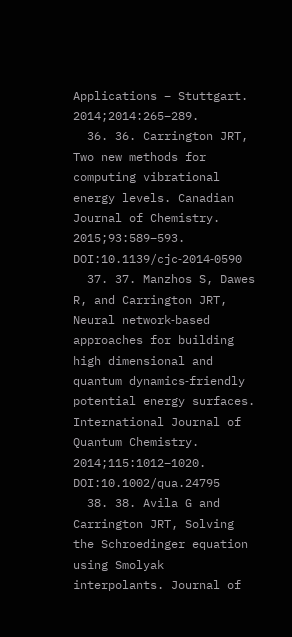Applications – Stuttgart. 2014;2014:265–289.
  36. 36. Carrington JRT, Two new methods for computing vibrational energy levels. Canadian Journal of Chemistry. 2015;93:589–593. DOI:10.1139/cjc‐2014‐0590
  37. 37. Manzhos S, Dawes R, and Carrington JRT, Neural network‐based approaches for building high dimensional and quantum dynamics‐friendly potential energy surfaces. International Journal of Quantum Chemistry. 2014;115:1012–1020. DOI:10.1002/qua.24795
  38. 38. Avila G and Carrington JRT, Solving the Schroedinger equation using Smolyak interpolants. Journal of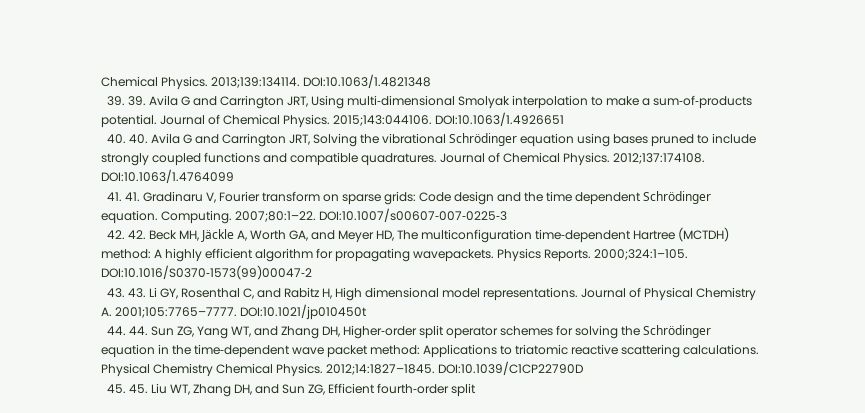Chemical Physics. 2013;139:134114. DOI:10.1063/1.4821348
  39. 39. Avila G and Carrington JRT, Using multi‐dimensional Smolyak interpolation to make a sum‐of‐products potential. Journal of Chemical Physics. 2015;143:044106. DOI:10.1063/1.4926651
  40. 40. Avila G and Carrington JRT, Solving the vibrational Schrödinger equation using bases pruned to include strongly coupled functions and compatible quadratures. Journal of Chemical Physics. 2012;137:174108. DOI:10.1063/1.4764099
  41. 41. Gradinaru V, Fourier transform on sparse grids: Code design and the time dependent Schrödinger equation. Computing. 2007;80:1–22. DOI:10.1007/s00607‐007‐0225‐3
  42. 42. Beck MH, Jäckle A, Worth GA, and Meyer HD, The multiconfiguration time‐dependent Hartree (MCTDH) method: A highly efficient algorithm for propagating wavepackets. Physics Reports. 2000;324:1–105. DOI:10.1016/S0370‐1573(99)00047‐2
  43. 43. Li GY, Rosenthal C, and Rabitz H, High dimensional model representations. Journal of Physical Chemistry A. 2001;105:7765–7777. DOI:10.1021/jp010450t
  44. 44. Sun ZG, Yang WT, and Zhang DH, Higher‐order split operator schemes for solving the Schrödinger equation in the time‐dependent wave packet method: Applications to triatomic reactive scattering calculations. Physical Chemistry Chemical Physics. 2012;14:1827–1845. DOI:10.1039/C1CP22790D
  45. 45. Liu WT, Zhang DH, and Sun ZG, Efficient fourth‐order split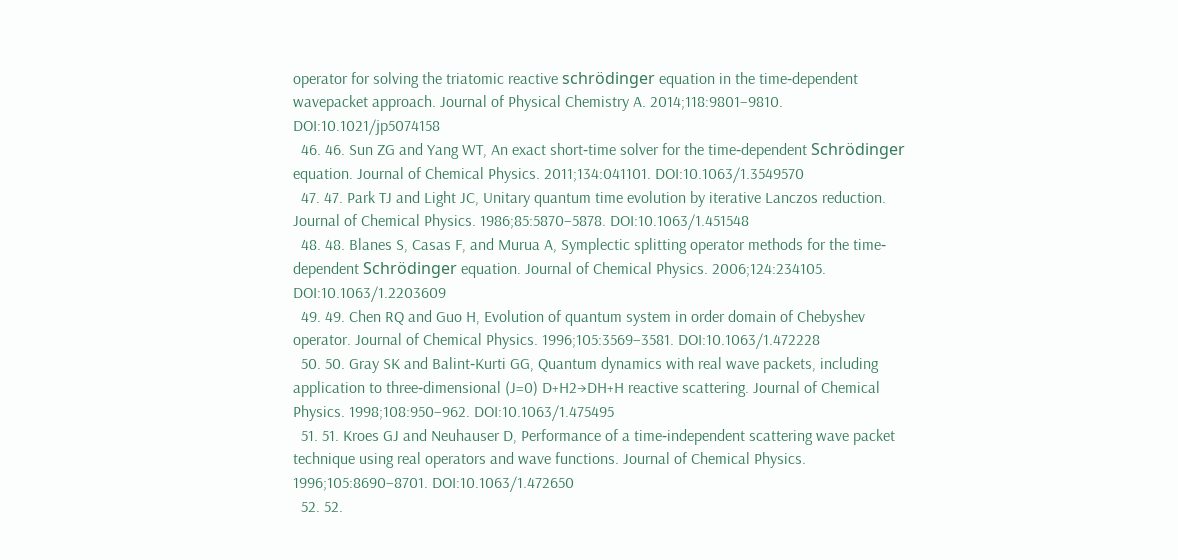operator for solving the triatomic reactive schrödinger equation in the time‐dependent wavepacket approach. Journal of Physical Chemistry A. 2014;118:9801–9810. DOI:10.1021/jp5074158
  46. 46. Sun ZG and Yang WT, An exact short‐time solver for the time‐dependent Schrödinger equation. Journal of Chemical Physics. 2011;134:041101. DOI:10.1063/1.3549570
  47. 47. Park TJ and Light JC, Unitary quantum time evolution by iterative Lanczos reduction. Journal of Chemical Physics. 1986;85:5870–5878. DOI:10.1063/1.451548
  48. 48. Blanes S, Casas F, and Murua A, Symplectic splitting operator methods for the time‐dependent Schrödinger equation. Journal of Chemical Physics. 2006;124:234105. DOI:10.1063/1.2203609
  49. 49. Chen RQ and Guo H, Evolution of quantum system in order domain of Chebyshev operator. Journal of Chemical Physics. 1996;105:3569–3581. DOI:10.1063/1.472228
  50. 50. Gray SK and Balint‐Kurti GG, Quantum dynamics with real wave packets, including application to three‐dimensional (J=0) D+H2→DH+H reactive scattering. Journal of Chemical Physics. 1998;108:950–962. DOI:10.1063/1.475495
  51. 51. Kroes GJ and Neuhauser D, Performance of a time‐independent scattering wave packet technique using real operators and wave functions. Journal of Chemical Physics. 1996;105:8690–8701. DOI:10.1063/1.472650
  52. 52.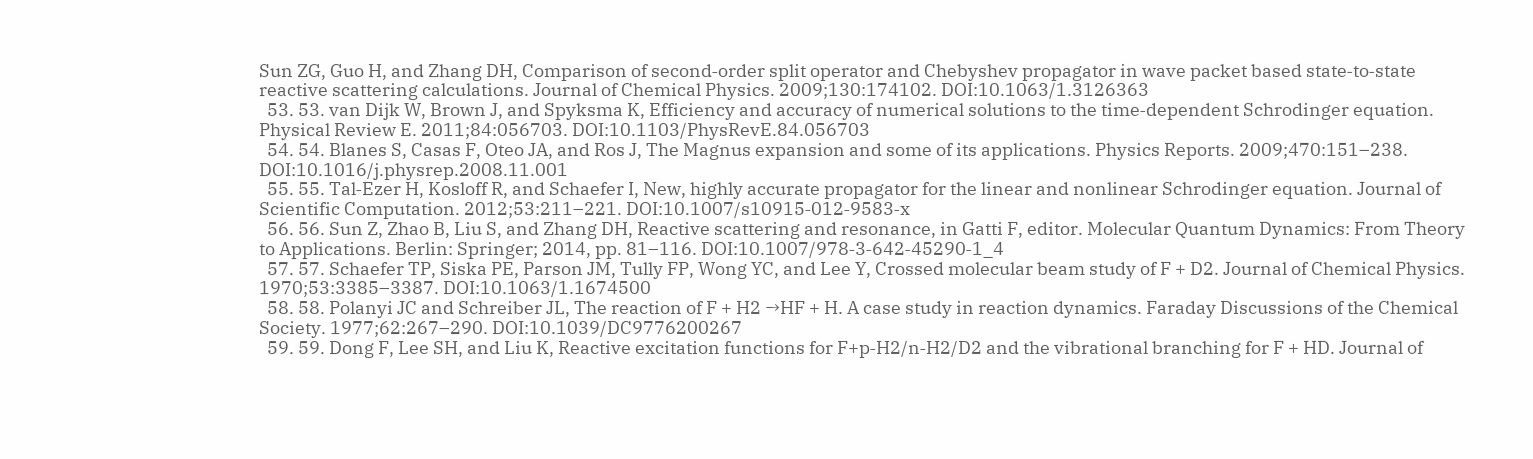Sun ZG, Guo H, and Zhang DH, Comparison of second‐order split operator and Chebyshev propagator in wave packet based state‐to‐state reactive scattering calculations. Journal of Chemical Physics. 2009;130:174102. DOI:10.1063/1.3126363
  53. 53. van Dijk W, Brown J, and Spyksma K, Efficiency and accuracy of numerical solutions to the time‐dependent Schrodinger equation. Physical Review E. 2011;84:056703. DOI:10.1103/PhysRevE.84.056703
  54. 54. Blanes S, Casas F, Oteo JA, and Ros J, The Magnus expansion and some of its applications. Physics Reports. 2009;470:151–238. DOI:10.1016/j.physrep.2008.11.001
  55. 55. Tal‐Ezer H, Kosloff R, and Schaefer I, New, highly accurate propagator for the linear and nonlinear Schrodinger equation. Journal of Scientific Computation. 2012;53:211–221. DOI:10.1007/s10915‐012‐9583‐x
  56. 56. Sun Z, Zhao B, Liu S, and Zhang DH, Reactive scattering and resonance, in Gatti F, editor. Molecular Quantum Dynamics: From Theory to Applications. Berlin: Springer; 2014, pp. 81–116. DOI:10.1007/978‐3‐642‐45290‐1_4
  57. 57. Schaefer TP, Siska PE, Parson JM, Tully FP, Wong YC, and Lee Y, Crossed molecular beam study of F + D2. Journal of Chemical Physics. 1970;53:3385–3387. DOI:10.1063/1.1674500
  58. 58. Polanyi JC and Schreiber JL, The reaction of F + H2 →HF + H. A case study in reaction dynamics. Faraday Discussions of the Chemical Society. 1977;62:267–290. DOI:10.1039/DC9776200267
  59. 59. Dong F, Lee SH, and Liu K, Reactive excitation functions for F+p‐H2/n‐H2/D2 and the vibrational branching for F + HD. Journal of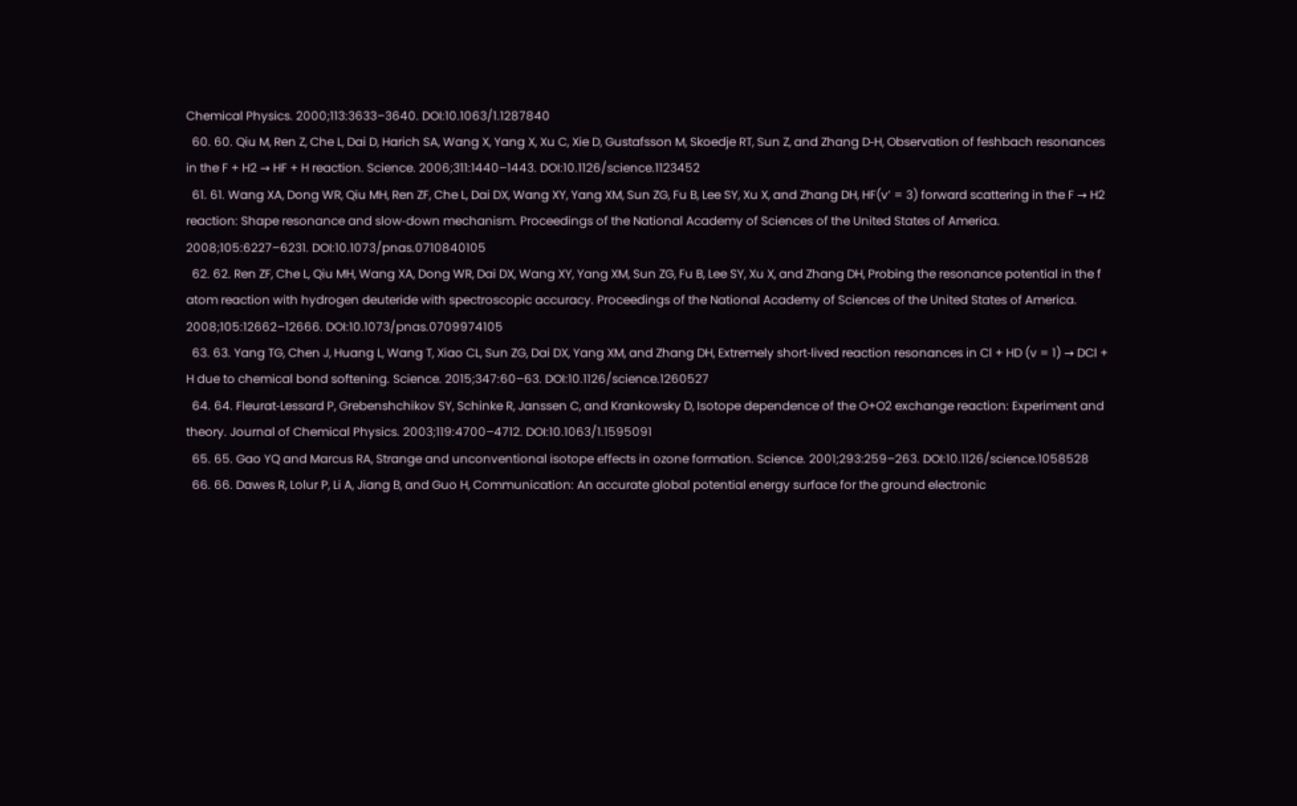Chemical Physics. 2000;113:3633–3640. DOI:10.1063/1.1287840
  60. 60. Qiu M, Ren Z, Che L, Dai D, Harich SA, Wang X, Yang X, Xu C, Xie D, Gustafsson M, Skoedje RT, Sun Z, and Zhang D‐H, Observation of feshbach resonances in the F + H2 → HF + H reaction. Science. 2006;311:1440–1443. DOI:10.1126/science.1123452
  61. 61. Wang XA, Dong WR, Qiu MH, Ren ZF, Che L, Dai DX, Wang XY, Yang XM, Sun ZG, Fu B, Lee SY, Xu X, and Zhang DH, HF(v’ = 3) forward scattering in the F → H2 reaction: Shape resonance and slow‐down mechanism. Proceedings of the National Academy of Sciences of the United States of America. 2008;105:6227–6231. DOI:10.1073/pnas.0710840105
  62. 62. Ren ZF, Che L, Qiu MH, Wang XA, Dong WR, Dai DX, Wang XY, Yang XM, Sun ZG, Fu B, Lee SY, Xu X, and Zhang DH, Probing the resonance potential in the f atom reaction with hydrogen deuteride with spectroscopic accuracy. Proceedings of the National Academy of Sciences of the United States of America. 2008;105:12662–12666. DOI:10.1073/pnas.0709974105
  63. 63. Yang TG, Chen J, Huang L, Wang T, Xiao CL, Sun ZG, Dai DX, Yang XM, and Zhang DH, Extremely short‐lived reaction resonances in Cl + HD (v = 1) → DCl + H due to chemical bond softening. Science. 2015;347:60–63. DOI:10.1126/science.1260527
  64. 64. Fleurat‐Lessard P, Grebenshchikov SY, Schinke R, Janssen C, and Krankowsky D, Isotope dependence of the O+O2 exchange reaction: Experiment and theory. Journal of Chemical Physics. 2003;119:4700–4712. DOI:10.1063/1.1595091
  65. 65. Gao YQ and Marcus RA, Strange and unconventional isotope effects in ozone formation. Science. 2001;293:259–263. DOI:10.1126/science.1058528
  66. 66. Dawes R, Lolur P, Li A, Jiang B, and Guo H, Communication: An accurate global potential energy surface for the ground electronic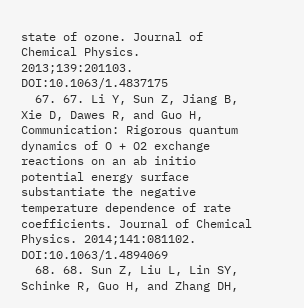state of ozone. Journal of Chemical Physics. 2013;139:201103. DOI:10.1063/1.4837175
  67. 67. Li Y, Sun Z, Jiang B, Xie D, Dawes R, and Guo H, Communication: Rigorous quantum dynamics of O + O2 exchange reactions on an ab initio potential energy surface substantiate the negative temperature dependence of rate coefficients. Journal of Chemical Physics. 2014;141:081102. DOI:10.1063/1.4894069
  68. 68. Sun Z, Liu L, Lin SY, Schinke R, Guo H, and Zhang DH,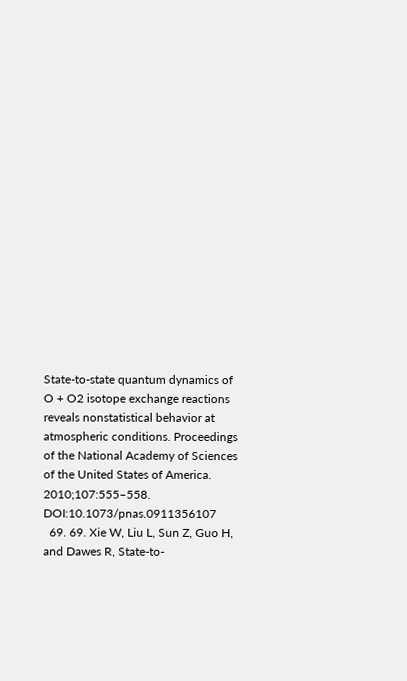State‐to‐state quantum dynamics of O + O2 isotope exchange reactions reveals nonstatistical behavior at atmospheric conditions. Proceedings of the National Academy of Sciences of the United States of America. 2010;107:555–558. DOI:10.1073/pnas.0911356107
  69. 69. Xie W, Liu L, Sun Z, Guo H, and Dawes R, State‐to‐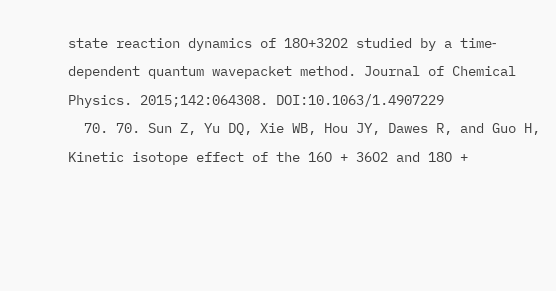state reaction dynamics of 18O+32O2 studied by a time‐dependent quantum wavepacket method. Journal of Chemical Physics. 2015;142:064308. DOI:10.1063/1.4907229
  70. 70. Sun Z, Yu DQ, Xie WB, Hou JY, Dawes R, and Guo H, Kinetic isotope effect of the 16O + 36O2 and 18O +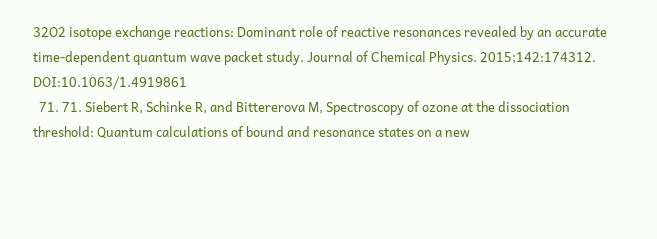32O2 isotope exchange reactions: Dominant role of reactive resonances revealed by an accurate time‐dependent quantum wave packet study. Journal of Chemical Physics. 2015;142:174312. DOI:10.1063/1.4919861
  71. 71. Siebert R, Schinke R, and Bittererova M, Spectroscopy of ozone at the dissociation threshold: Quantum calculations of bound and resonance states on a new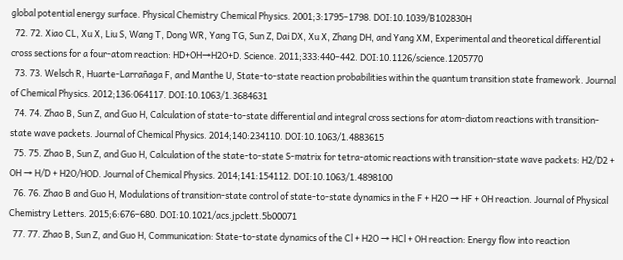global potential energy surface. Physical Chemistry Chemical Physics. 2001;3:1795–1798. DOI:10.1039/B102830H
  72. 72. Xiao CL, Xu X, Liu S, Wang T, Dong WR, Yang TG, Sun Z, Dai DX, Xu X, Zhang DH, and Yang XM, Experimental and theoretical differential cross sections for a four‐atom reaction: HD+OH→H2O+D. Science. 2011;333:440–442. DOI:10.1126/science.1205770
  73. 73. Welsch R, Huarte‐Larrañaga F, and Manthe U, State‐to‐state reaction probabilities within the quantum transition state framework. Journal of Chemical Physics. 2012;136:064117. DOI:10.1063/1.3684631
  74. 74. Zhao B, Sun Z, and Guo H, Calculation of state‐to‐state differential and integral cross sections for atom‐diatom reactions with transition‐state wave packets. Journal of Chemical Physics. 2014;140:234110. DOI:10.1063/1.4883615
  75. 75. Zhao B, Sun Z, and Guo H, Calculation of the state‐to‐state S‐matrix for tetra‐atomic reactions with transition‐state wave packets: H2/D2 + OH → H/D + H2O/HOD. Journal of Chemical Physics. 2014;141:154112. DOI:10.1063/1.4898100
  76. 76. Zhao B and Guo H, Modulations of transition‐state control of state‐to‐state dynamics in the F + H2O → HF + OH reaction. Journal of Physical Chemistry Letters. 2015;6:676–680. DOI:10.1021/acs.jpclett.5b00071
  77. 77. Zhao B, Sun Z, and Guo H, Communication: State‐to‐state dynamics of the Cl + H2O → HCl + OH reaction: Energy flow into reaction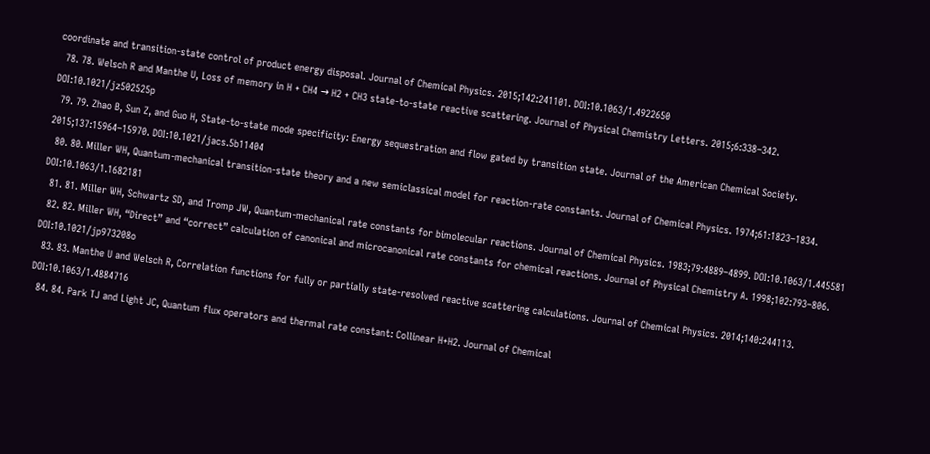coordinate and transition‐state control of product energy disposal. Journal of Chemical Physics. 2015;142:241101. DOI:10.1063/1.4922650
  78. 78. Welsch R and Manthe U, Loss of memory in H + CH4 → H2 + CH3 state‐to‐state reactive scattering. Journal of Physical Chemistry Letters. 2015;6:338–342. DOI:10.1021/jz502525p
  79. 79. Zhao B, Sun Z, and Guo H, State‐to‐state mode specificity: Energy sequestration and flow gated by transition state. Journal of the American Chemical Society. 2015;137:15964–15970. DOI:10.1021/jacs.5b11404
  80. 80. Miller WH, Quantum‐mechanical transition‐state theory and a new semiclassical model for reaction‐rate constants. Journal of Chemical Physics. 1974;61:1823–1834. DOI:10.1063/1.1682181
  81. 81. Miller WH, Schwartz SD, and Tromp JW, Quantum‐mechanical rate constants for bimolecular reactions. Journal of Chemical Physics. 1983;79:4889–4899. DOI:10.1063/1.445581
  82. 82. Miller WH, “Direct” and “correct” calculation of canonical and microcanonical rate constants for chemical reactions. Journal of Physical Chemistry A. 1998;102:793–806. DOI:10.1021/jp973208o
  83. 83. Manthe U and Welsch R, Correlation functions for fully or partially state‐resolved reactive scattering calculations. Journal of Chemical Physics. 2014;140:244113. DOI:10.1063/1.4884716
  84. 84. Park TJ and Light JC, Quantum flux operators and thermal rate constant: Collinear H+H2. Journal of Chemical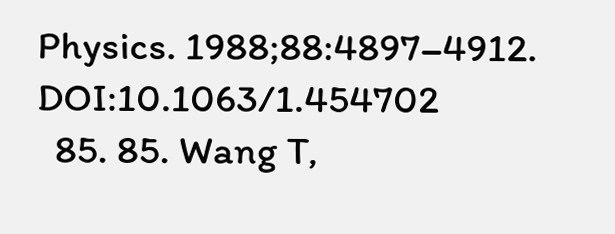Physics. 1988;88:4897–4912. DOI:10.1063/1.454702
  85. 85. Wang T,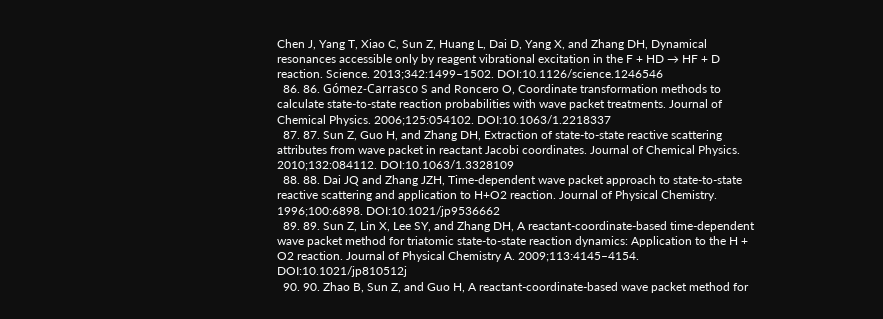Chen J, Yang T, Xiao C, Sun Z, Huang L, Dai D, Yang X, and Zhang DH, Dynamical resonances accessible only by reagent vibrational excitation in the F + HD → HF + D reaction. Science. 2013;342:1499–1502. DOI:10.1126/science.1246546
  86. 86. Gómez‐Carrasco S and Roncero O, Coordinate transformation methods to calculate state‐to‐state reaction probabilities with wave packet treatments. Journal of Chemical Physics. 2006;125:054102. DOI:10.1063/1.2218337
  87. 87. Sun Z, Guo H, and Zhang DH, Extraction of state‐to‐state reactive scattering attributes from wave packet in reactant Jacobi coordinates. Journal of Chemical Physics. 2010;132:084112. DOI:10.1063/1.3328109
  88. 88. Dai JQ and Zhang JZH, Time‐dependent wave packet approach to state‐to‐state reactive scattering and application to H+O2 reaction. Journal of Physical Chemistry. 1996;100:6898. DOI:10.1021/jp9536662
  89. 89. Sun Z, Lin X, Lee SY, and Zhang DH, A reactant‐coordinate‐based time‐dependent wave packet method for triatomic state‐to‐state reaction dynamics: Application to the H + O2 reaction. Journal of Physical Chemistry A. 2009;113:4145–4154. DOI:10.1021/jp810512j
  90. 90. Zhao B, Sun Z, and Guo H, A reactant‐coordinate‐based wave packet method for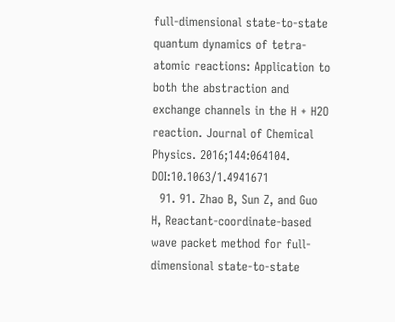full‐dimensional state‐to‐state quantum dynamics of tetra‐atomic reactions: Application to both the abstraction and exchange channels in the H + H2O reaction. Journal of Chemical Physics. 2016;144:064104. DOI:10.1063/1.4941671
  91. 91. Zhao B, Sun Z, and Guo H, Reactant‐coordinate‐based wave packet method for full‐dimensional state‐to‐state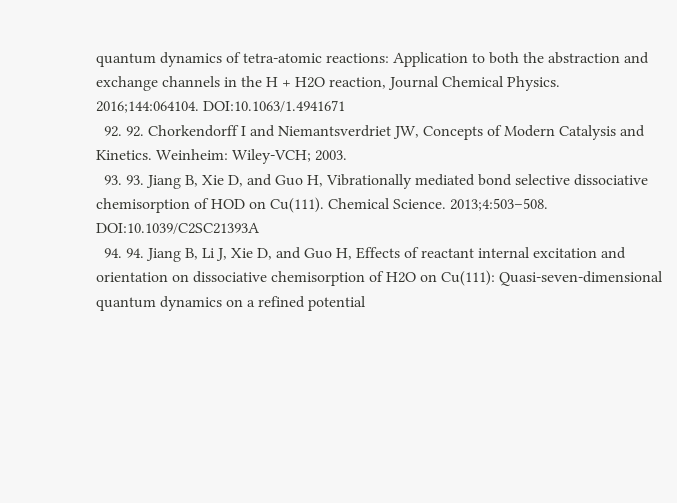quantum dynamics of tetra‐atomic reactions: Application to both the abstraction and exchange channels in the H + H2O reaction, Journal Chemical Physics. 2016;144:064104. DOI:10.1063/1.4941671
  92. 92. Chorkendorff I and Niemantsverdriet JW, Concepts of Modern Catalysis and Kinetics. Weinheim: Wiley‐VCH; 2003.
  93. 93. Jiang B, Xie D, and Guo H, Vibrationally mediated bond selective dissociative chemisorption of HOD on Cu(111). Chemical Science. 2013;4:503–508. DOI:10.1039/C2SC21393A
  94. 94. Jiang B, Li J, Xie D, and Guo H, Effects of reactant internal excitation and orientation on dissociative chemisorption of H2O on Cu(111): Quasi‐seven‐dimensional quantum dynamics on a refined potential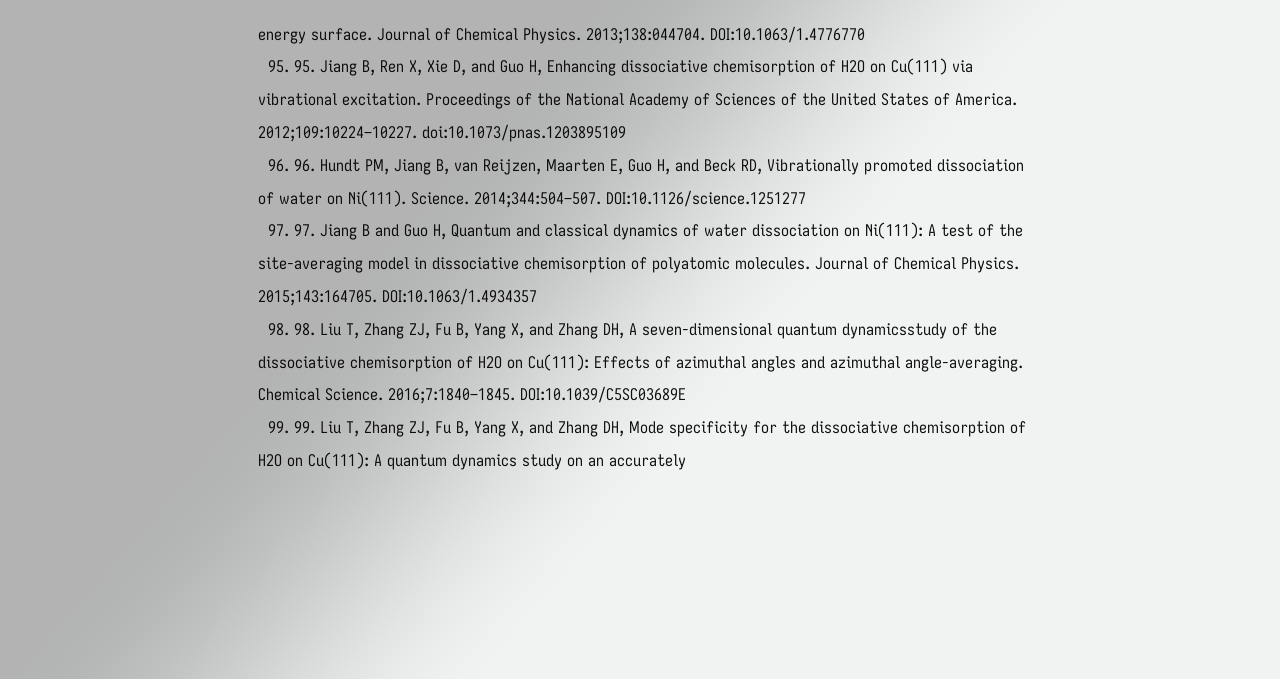energy surface. Journal of Chemical Physics. 2013;138:044704. DOI:10.1063/1.4776770
  95. 95. Jiang B, Ren X, Xie D, and Guo H, Enhancing dissociative chemisorption of H2O on Cu(111) via vibrational excitation. Proceedings of the National Academy of Sciences of the United States of America. 2012;109:10224–10227. doi:10.1073/pnas.1203895109
  96. 96. Hundt PM, Jiang B, van Reijzen, Maarten E, Guo H, and Beck RD, Vibrationally promoted dissociation of water on Ni(111). Science. 2014;344:504–507. DOI:10.1126/science.1251277
  97. 97. Jiang B and Guo H, Quantum and classical dynamics of water dissociation on Ni(111): A test of the site‐averaging model in dissociative chemisorption of polyatomic molecules. Journal of Chemical Physics. 2015;143:164705. DOI:10.1063/1.4934357
  98. 98. Liu T, Zhang ZJ, Fu B, Yang X, and Zhang DH, A seven‐dimensional quantum dynamicsstudy of the dissociative chemisorption of H2O on Cu(111): Effects of azimuthal angles and azimuthal angle‐averaging. Chemical Science. 2016;7:1840–1845. DOI:10.1039/C5SC03689E
  99. 99. Liu T, Zhang ZJ, Fu B, Yang X, and Zhang DH, Mode specificity for the dissociative chemisorption of H2O on Cu(111): A quantum dynamics study on an accurately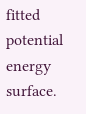fitted potential energy surface.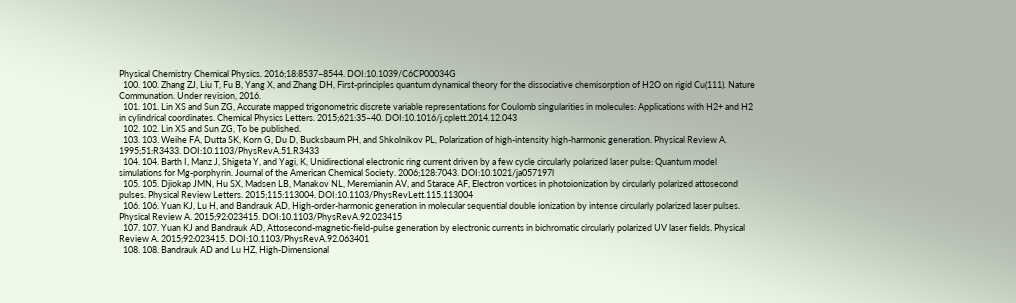Physical Chemistry Chemical Physics. 2016;18:8537–8544. DOI:10.1039/C6CP00034G
  100. 100. Zhang ZJ, Liu T, Fu B, Yang X, and Zhang DH, First‐principles quantum dynamical theory for the dissociative chemisorption of H2O on rigid Cu(111). Nature Communation. Under revision, 2016.
  101. 101. Lin XS and Sun ZG, Accurate mapped trigonometric discrete variable representations for Coulomb singularities in molecules: Applications with H2+ and H2 in cylindrical coordinates. Chemical Physics Letters. 2015;621:35–40. DOI:10.1016/j.cplett.2014.12.043
  102. 102. Lin XS and Sun ZG, To be published.
  103. 103. Weihe FA, Dutta SK, Korn G, Du D, Bucksbaum PH, and Shkolnikov PL, Polarization of high‐intensity high‐harmonic generation. Physical Review A. 1995;51:R3433. DOI:10.1103/PhysRevA.51.R3433
  104. 104. Barth I, Manz J, Shigeta Y, and Yagi, K, Unidirectional electronic ring current driven by a few cycle circularly polarized laser pulse: Quantum model simulations for Mg‐porphyrin. Journal of the American Chemical Society. 2006;128:7043. DOI:10.1021/ja057197l
  105. 105. Djiokap JMN, Hu SX, Madsen LB, Manakov NL, Meremianin AV, and Starace AF, Electron vortices in photoionization by circularly polarized attosecond pulses. Physical Review Letters. 2015;115:113004. DOI:10.1103/PhysRevLett.115.113004
  106. 106. Yuan KJ, Lu H, and Bandrauk AD, High‐order‐harmonic generation in molecular sequential double ionization by intense circularly polarized laser pulses. Physical Review A. 2015;92:023415. DOI:10.1103/PhysRevA.92.023415
  107. 107. Yuan KJ and Bandrauk AD, Attosecond‐magnetic‐field‐pulse generation by electronic currents in bichromatic circularly polarized UV laser fields. Physical Review A. 2015;92:023415. DOI:10.1103/PhysRevA.92.063401
  108. 108. Bandrauk AD and Lu HZ, High‐Dimensional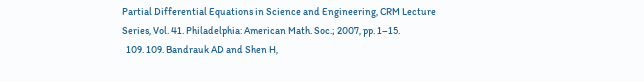Partial Differential Equations in Science and Engineering, CRM Lecture Series, Vol. 41. Philadelphia: American Math. Soc.; 2007, pp. 1–15.
  109. 109. Bandrauk AD and Shen H,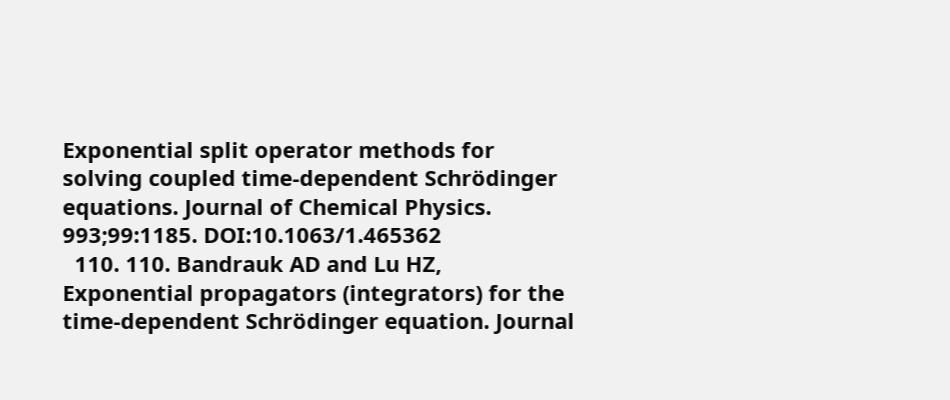Exponential split operator methods for solving coupled time-dependent Schrödinger equations. Journal of Chemical Physics. 993;99:1185. DOI:10.1063/1.465362
  110. 110. Bandrauk AD and Lu HZ, Exponential propagators (integrators) for the time‐dependent Schrödinger equation. Journal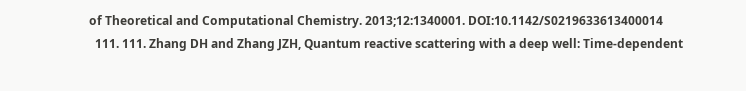of Theoretical and Computational Chemistry. 2013;12:1340001. DOI:10.1142/S0219633613400014
  111. 111. Zhang DH and Zhang JZH, Quantum reactive scattering with a deep well: Time-dependent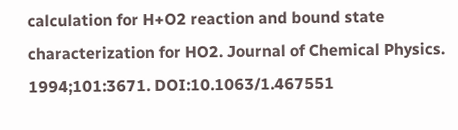calculation for H+O2 reaction and bound state characterization for HO2. Journal of Chemical Physics. 1994;101:3671. DOI:10.1063/1.467551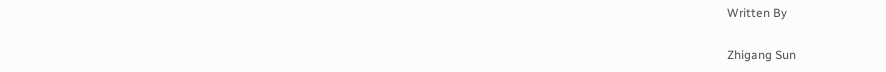Written By

Zhigang Sun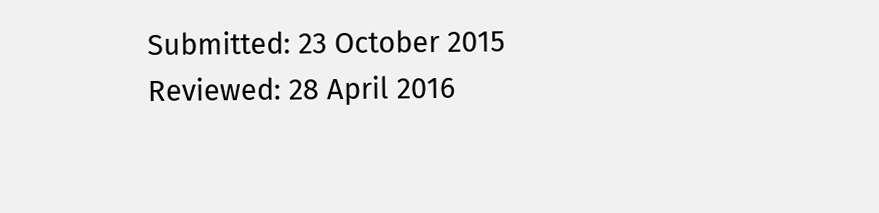Submitted: 23 October 2015 Reviewed: 28 April 2016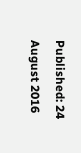Published: 24 August 2016